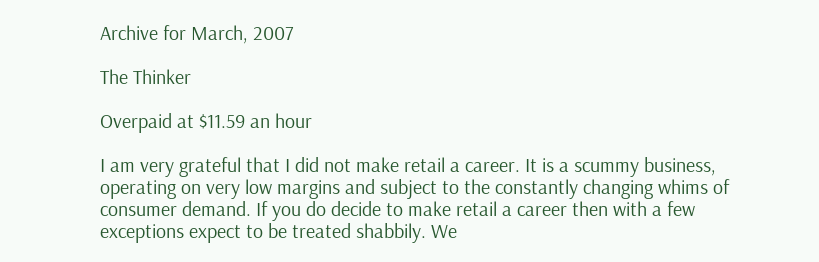Archive for March, 2007

The Thinker

Overpaid at $11.59 an hour

I am very grateful that I did not make retail a career. It is a scummy business, operating on very low margins and subject to the constantly changing whims of consumer demand. If you do decide to make retail a career then with a few exceptions expect to be treated shabbily. We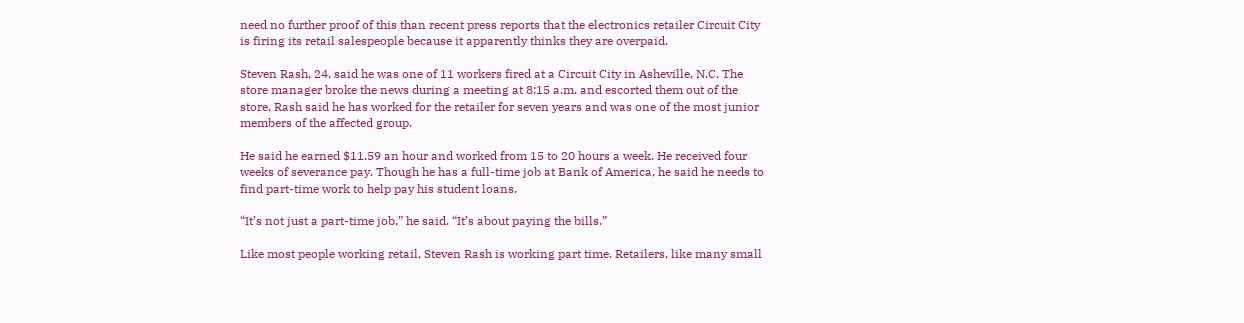need no further proof of this than recent press reports that the electronics retailer Circuit City is firing its retail salespeople because it apparently thinks they are overpaid.

Steven Rash, 24, said he was one of 11 workers fired at a Circuit City in Asheville, N.C. The store manager broke the news during a meeting at 8:15 a.m. and escorted them out of the store. Rash said he has worked for the retailer for seven years and was one of the most junior members of the affected group.

He said he earned $11.59 an hour and worked from 15 to 20 hours a week. He received four weeks of severance pay. Though he has a full-time job at Bank of America, he said he needs to find part-time work to help pay his student loans.

“It’s not just a part-time job,” he said. “It’s about paying the bills.”

Like most people working retail, Steven Rash is working part time. Retailers, like many small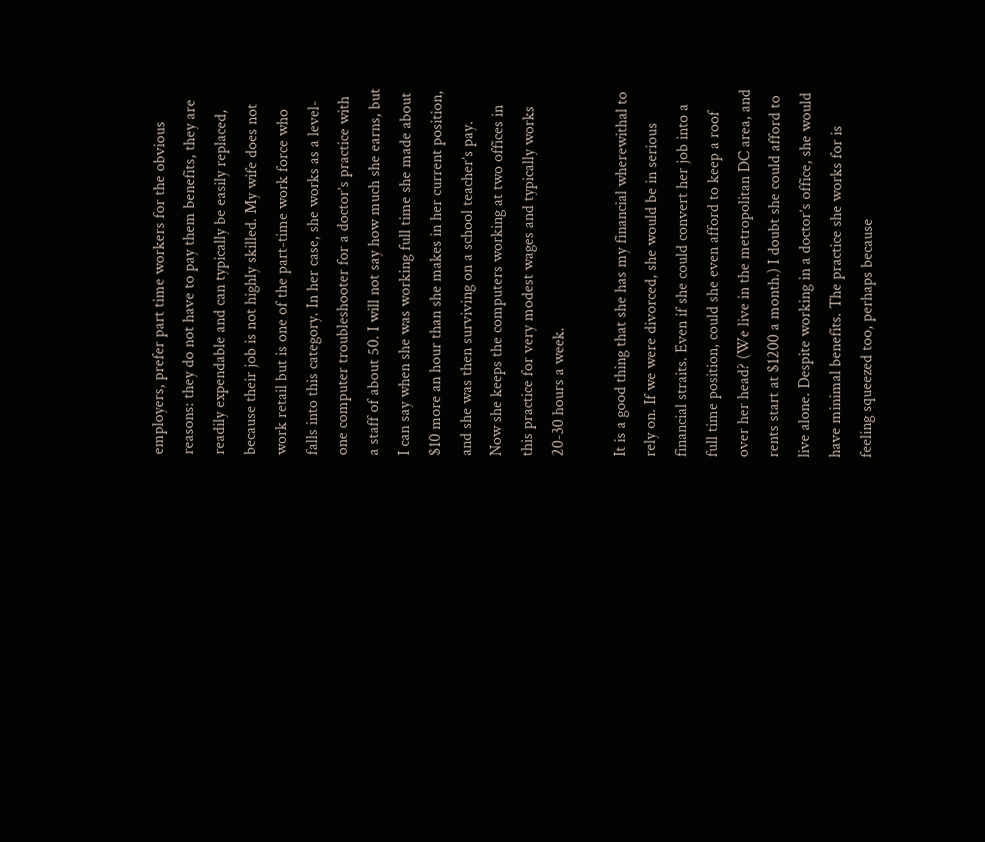employers, prefer part time workers for the obvious reasons: they do not have to pay them benefits, they are readily expendable and can typically be easily replaced, because their job is not highly skilled. My wife does not work retail but is one of the part-time work force who falls into this category. In her case, she works as a level-one computer troubleshooter for a doctor’s practice with a staff of about 50. I will not say how much she earns, but I can say when she was working full time she made about $10 more an hour than she makes in her current position, and she was then surviving on a school teacher’s pay. Now she keeps the computers working at two offices in this practice for very modest wages and typically works 20-30 hours a week.

It is a good thing that she has my financial wherewithal to rely on. If we were divorced, she would be in serious financial straits. Even if she could convert her job into a full time position, could she even afford to keep a roof over her head? (We live in the metropolitan DC area, and rents start at $1200 a month.) I doubt she could afford to live alone. Despite working in a doctor’s office, she would have minimal benefits. The practice she works for is feeling squeezed too, perhaps because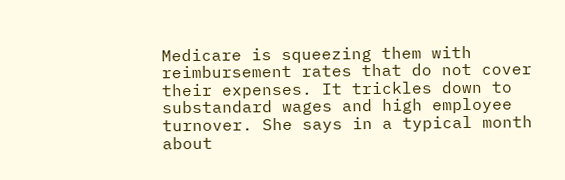Medicare is squeezing them with reimbursement rates that do not cover their expenses. It trickles down to substandard wages and high employee turnover. She says in a typical month about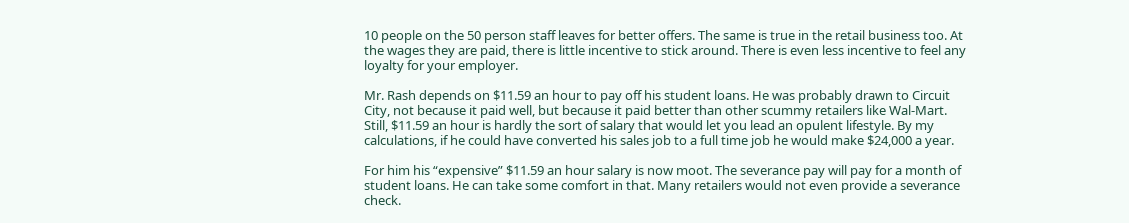10 people on the 50 person staff leaves for better offers. The same is true in the retail business too. At the wages they are paid, there is little incentive to stick around. There is even less incentive to feel any loyalty for your employer.

Mr. Rash depends on $11.59 an hour to pay off his student loans. He was probably drawn to Circuit City, not because it paid well, but because it paid better than other scummy retailers like Wal-Mart. Still, $11.59 an hour is hardly the sort of salary that would let you lead an opulent lifestyle. By my calculations, if he could have converted his sales job to a full time job he would make $24,000 a year.

For him his “expensive” $11.59 an hour salary is now moot. The severance pay will pay for a month of student loans. He can take some comfort in that. Many retailers would not even provide a severance check.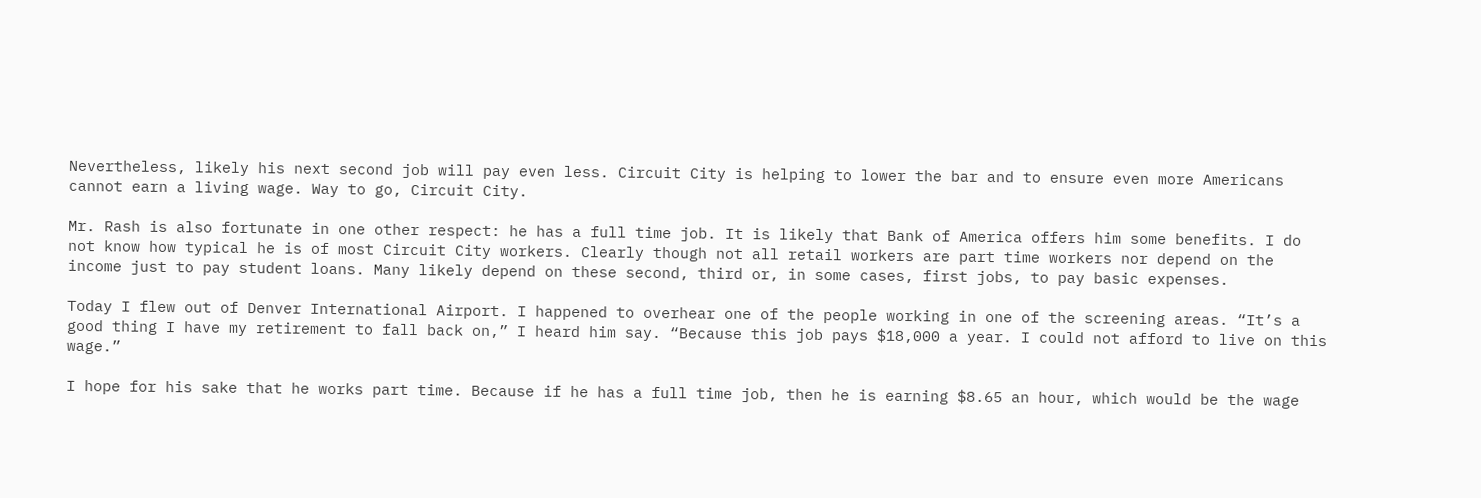Nevertheless, likely his next second job will pay even less. Circuit City is helping to lower the bar and to ensure even more Americans cannot earn a living wage. Way to go, Circuit City.

Mr. Rash is also fortunate in one other respect: he has a full time job. It is likely that Bank of America offers him some benefits. I do not know how typical he is of most Circuit City workers. Clearly though not all retail workers are part time workers nor depend on the income just to pay student loans. Many likely depend on these second, third or, in some cases, first jobs, to pay basic expenses.

Today I flew out of Denver International Airport. I happened to overhear one of the people working in one of the screening areas. “It’s a good thing I have my retirement to fall back on,” I heard him say. “Because this job pays $18,000 a year. I could not afford to live on this wage.”

I hope for his sake that he works part time. Because if he has a full time job, then he is earning $8.65 an hour, which would be the wage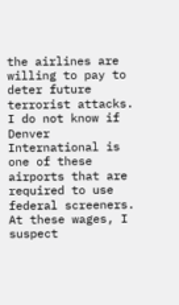the airlines are willing to pay to deter future terrorist attacks. I do not know if Denver International is one of these airports that are required to use federal screeners. At these wages, I suspect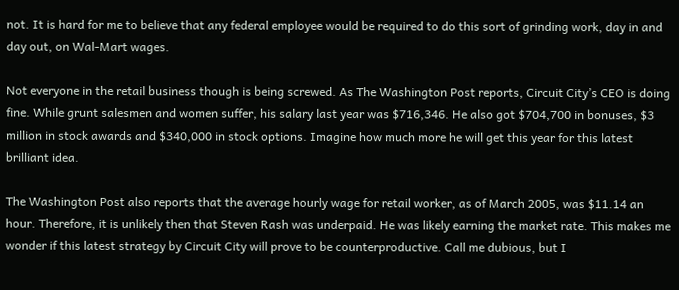not. It is hard for me to believe that any federal employee would be required to do this sort of grinding work, day in and day out, on Wal-Mart wages.

Not everyone in the retail business though is being screwed. As The Washington Post reports, Circuit City’s CEO is doing fine. While grunt salesmen and women suffer, his salary last year was $716,346. He also got $704,700 in bonuses, $3 million in stock awards and $340,000 in stock options. Imagine how much more he will get this year for this latest brilliant idea.

The Washington Post also reports that the average hourly wage for retail worker, as of March 2005, was $11.14 an hour. Therefore, it is unlikely then that Steven Rash was underpaid. He was likely earning the market rate. This makes me wonder if this latest strategy by Circuit City will prove to be counterproductive. Call me dubious, but I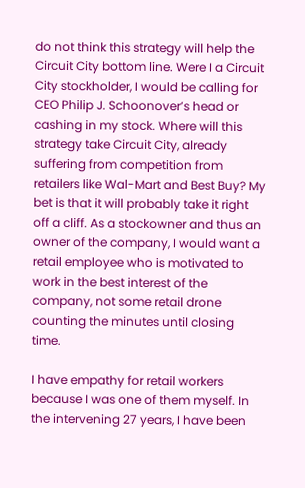do not think this strategy will help the Circuit City bottom line. Were I a Circuit City stockholder, I would be calling for CEO Philip J. Schoonover’s head or cashing in my stock. Where will this strategy take Circuit City, already suffering from competition from retailers like Wal-Mart and Best Buy? My bet is that it will probably take it right off a cliff. As a stockowner and thus an owner of the company, I would want a retail employee who is motivated to work in the best interest of the company, not some retail drone counting the minutes until closing time.

I have empathy for retail workers because I was one of them myself. In the intervening 27 years, I have been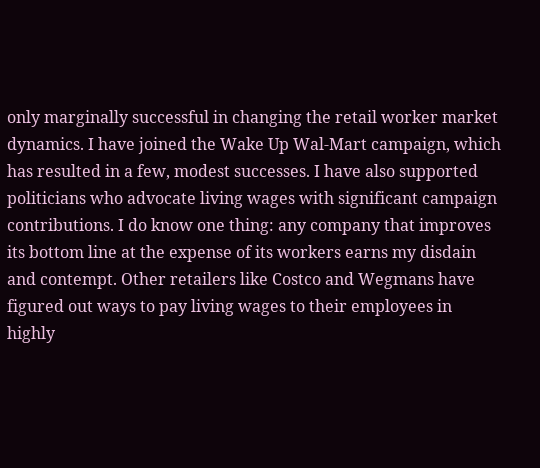only marginally successful in changing the retail worker market dynamics. I have joined the Wake Up Wal-Mart campaign, which has resulted in a few, modest successes. I have also supported politicians who advocate living wages with significant campaign contributions. I do know one thing: any company that improves its bottom line at the expense of its workers earns my disdain and contempt. Other retailers like Costco and Wegmans have figured out ways to pay living wages to their employees in highly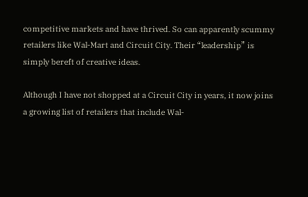competitive markets and have thrived. So can apparently scummy retailers like Wal-Mart and Circuit City. Their “leadership” is simply bereft of creative ideas.

Although I have not shopped at a Circuit City in years, it now joins a growing list of retailers that include Wal-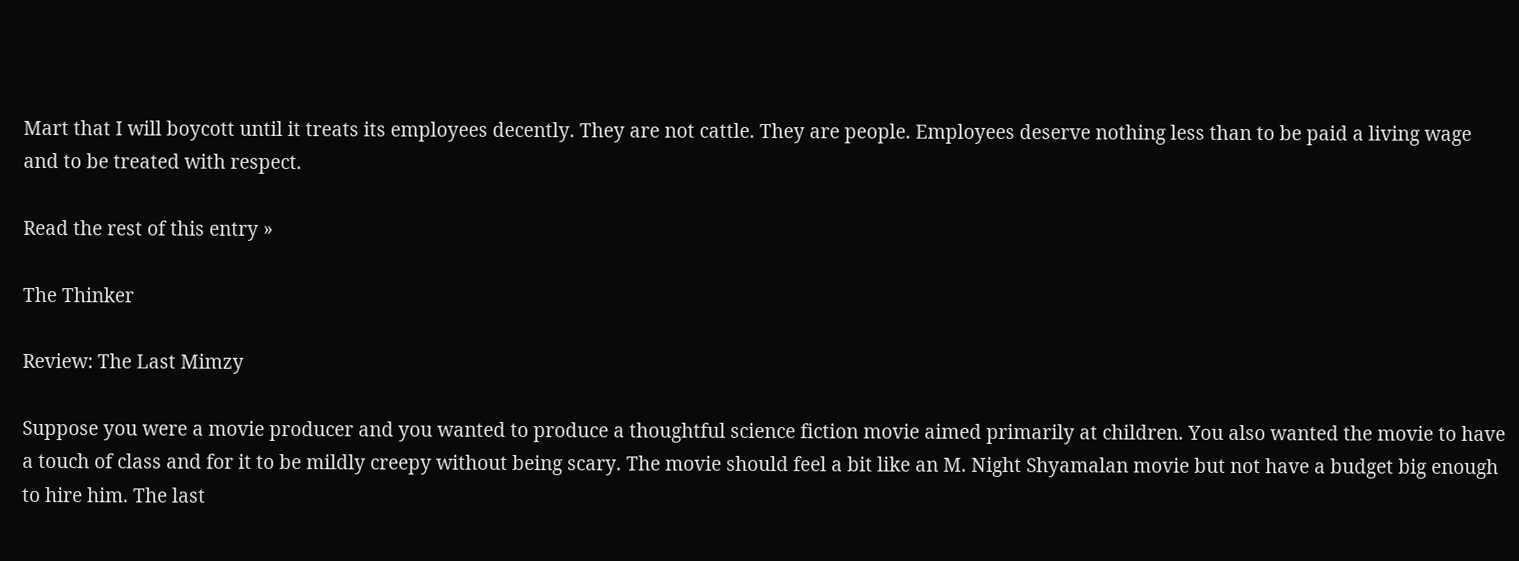Mart that I will boycott until it treats its employees decently. They are not cattle. They are people. Employees deserve nothing less than to be paid a living wage and to be treated with respect.

Read the rest of this entry »

The Thinker

Review: The Last Mimzy

Suppose you were a movie producer and you wanted to produce a thoughtful science fiction movie aimed primarily at children. You also wanted the movie to have a touch of class and for it to be mildly creepy without being scary. The movie should feel a bit like an M. Night Shyamalan movie but not have a budget big enough to hire him. The last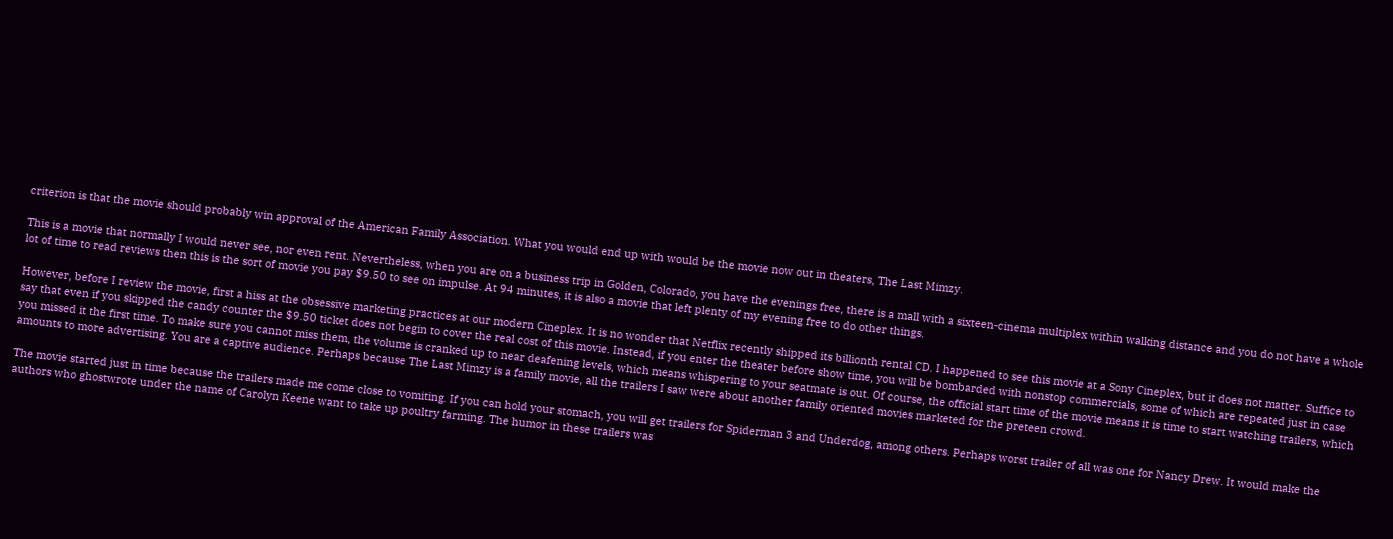criterion is that the movie should probably win approval of the American Family Association. What you would end up with would be the movie now out in theaters, The Last Mimzy.

This is a movie that normally I would never see, nor even rent. Nevertheless, when you are on a business trip in Golden, Colorado, you have the evenings free, there is a mall with a sixteen-cinema multiplex within walking distance and you do not have a whole lot of time to read reviews then this is the sort of movie you pay $9.50 to see on impulse. At 94 minutes, it is also a movie that left plenty of my evening free to do other things.

However, before I review the movie, first a hiss at the obsessive marketing practices at our modern Cineplex. It is no wonder that Netflix recently shipped its billionth rental CD. I happened to see this movie at a Sony Cineplex, but it does not matter. Suffice to say that even if you skipped the candy counter the $9.50 ticket does not begin to cover the real cost of this movie. Instead, if you enter the theater before show time, you will be bombarded with nonstop commercials, some of which are repeated just in case you missed it the first time. To make sure you cannot miss them, the volume is cranked up to near deafening levels, which means whispering to your seatmate is out. Of course, the official start time of the movie means it is time to start watching trailers, which amounts to more advertising. You are a captive audience. Perhaps because The Last Mimzy is a family movie, all the trailers I saw were about another family oriented movies marketed for the preteen crowd.

The movie started just in time because the trailers made me come close to vomiting. If you can hold your stomach, you will get trailers for Spiderman 3 and Underdog, among others. Perhaps worst trailer of all was one for Nancy Drew. It would make the authors who ghostwrote under the name of Carolyn Keene want to take up poultry farming. The humor in these trailers was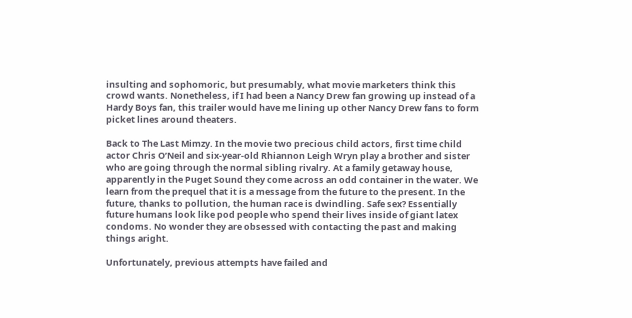insulting and sophomoric, but presumably, what movie marketers think this crowd wants. Nonetheless, if I had been a Nancy Drew fan growing up instead of a Hardy Boys fan, this trailer would have me lining up other Nancy Drew fans to form picket lines around theaters.

Back to The Last Mimzy. In the movie two precious child actors, first time child actor Chris O’Neil and six-year-old Rhiannon Leigh Wryn play a brother and sister who are going through the normal sibling rivalry. At a family getaway house, apparently in the Puget Sound they come across an odd container in the water. We learn from the prequel that it is a message from the future to the present. In the future, thanks to pollution, the human race is dwindling. Safe sex? Essentially future humans look like pod people who spend their lives inside of giant latex condoms. No wonder they are obsessed with contacting the past and making things aright.

Unfortunately, previous attempts have failed and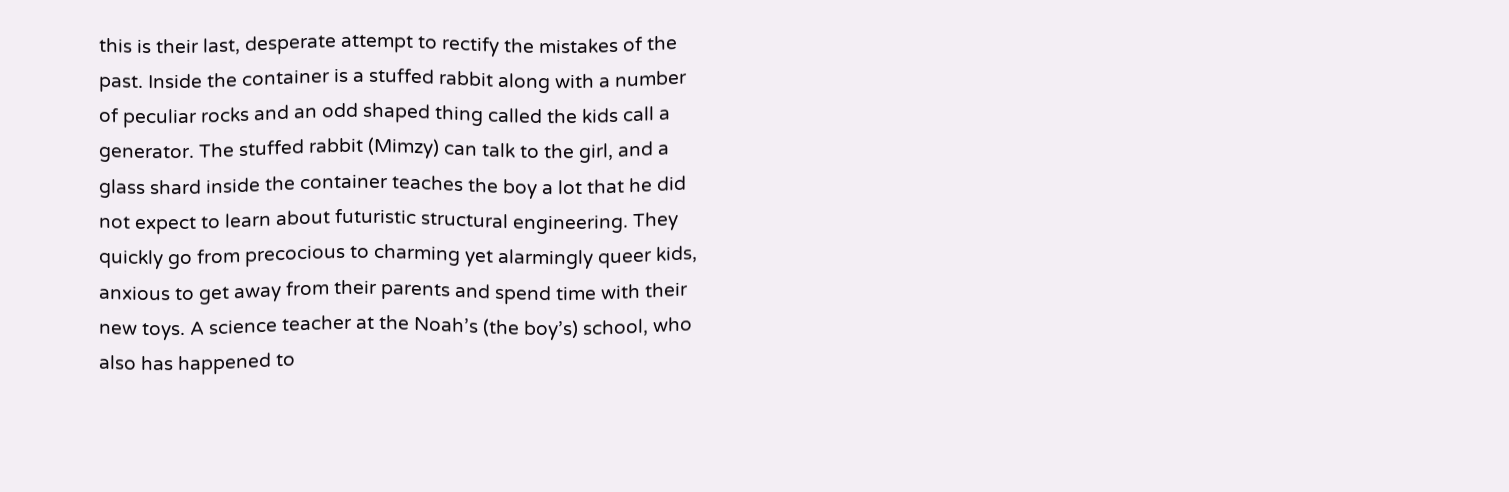this is their last, desperate attempt to rectify the mistakes of the past. Inside the container is a stuffed rabbit along with a number of peculiar rocks and an odd shaped thing called the kids call a generator. The stuffed rabbit (Mimzy) can talk to the girl, and a glass shard inside the container teaches the boy a lot that he did not expect to learn about futuristic structural engineering. They quickly go from precocious to charming yet alarmingly queer kids, anxious to get away from their parents and spend time with their new toys. A science teacher at the Noah’s (the boy’s) school, who also has happened to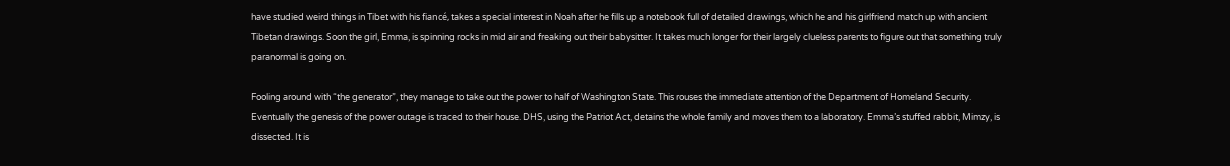have studied weird things in Tibet with his fiancé, takes a special interest in Noah after he fills up a notebook full of detailed drawings, which he and his girlfriend match up with ancient Tibetan drawings. Soon the girl, Emma, is spinning rocks in mid air and freaking out their babysitter. It takes much longer for their largely clueless parents to figure out that something truly paranormal is going on.

Fooling around with “the generator”, they manage to take out the power to half of Washington State. This rouses the immediate attention of the Department of Homeland Security. Eventually the genesis of the power outage is traced to their house. DHS, using the Patriot Act, detains the whole family and moves them to a laboratory. Emma’s stuffed rabbit, Mimzy, is dissected. It is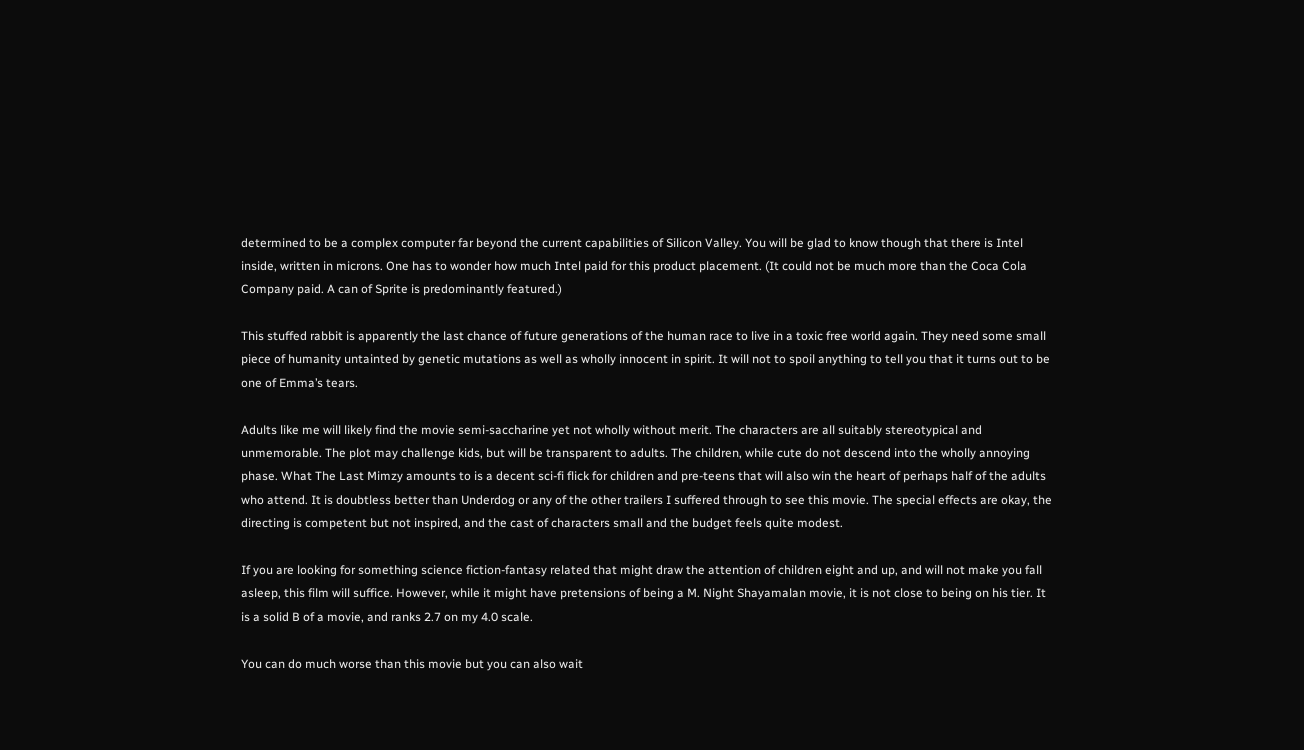determined to be a complex computer far beyond the current capabilities of Silicon Valley. You will be glad to know though that there is Intel inside, written in microns. One has to wonder how much Intel paid for this product placement. (It could not be much more than the Coca Cola Company paid. A can of Sprite is predominantly featured.)

This stuffed rabbit is apparently the last chance of future generations of the human race to live in a toxic free world again. They need some small piece of humanity untainted by genetic mutations as well as wholly innocent in spirit. It will not to spoil anything to tell you that it turns out to be one of Emma’s tears.

Adults like me will likely find the movie semi-saccharine yet not wholly without merit. The characters are all suitably stereotypical and unmemorable. The plot may challenge kids, but will be transparent to adults. The children, while cute do not descend into the wholly annoying phase. What The Last Mimzy amounts to is a decent sci-fi flick for children and pre-teens that will also win the heart of perhaps half of the adults who attend. It is doubtless better than Underdog or any of the other trailers I suffered through to see this movie. The special effects are okay, the directing is competent but not inspired, and the cast of characters small and the budget feels quite modest.

If you are looking for something science fiction-fantasy related that might draw the attention of children eight and up, and will not make you fall asleep, this film will suffice. However, while it might have pretensions of being a M. Night Shayamalan movie, it is not close to being on his tier. It is a solid B of a movie, and ranks 2.7 on my 4.0 scale.

You can do much worse than this movie but you can also wait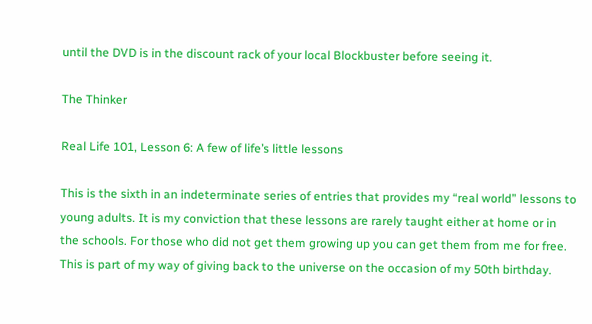until the DVD is in the discount rack of your local Blockbuster before seeing it.

The Thinker

Real Life 101, Lesson 6: A few of life’s little lessons

This is the sixth in an indeterminate series of entries that provides my “real world” lessons to young adults. It is my conviction that these lessons are rarely taught either at home or in the schools. For those who did not get them growing up you can get them from me for free. This is part of my way of giving back to the universe on the occasion of my 50th birthday.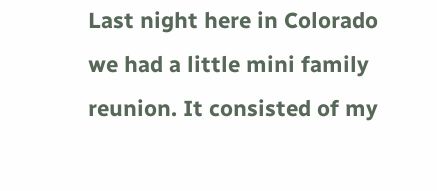Last night here in Colorado we had a little mini family reunion. It consisted of my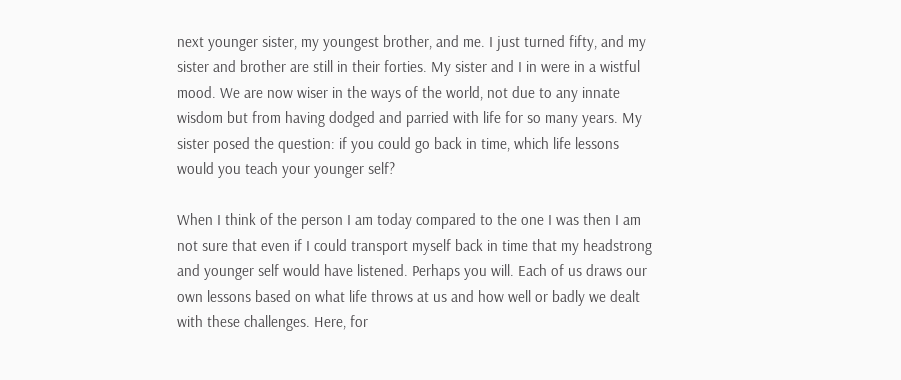next younger sister, my youngest brother, and me. I just turned fifty, and my sister and brother are still in their forties. My sister and I in were in a wistful mood. We are now wiser in the ways of the world, not due to any innate wisdom but from having dodged and parried with life for so many years. My sister posed the question: if you could go back in time, which life lessons would you teach your younger self?

When I think of the person I am today compared to the one I was then I am not sure that even if I could transport myself back in time that my headstrong and younger self would have listened. Perhaps you will. Each of us draws our own lessons based on what life throws at us and how well or badly we dealt with these challenges. Here, for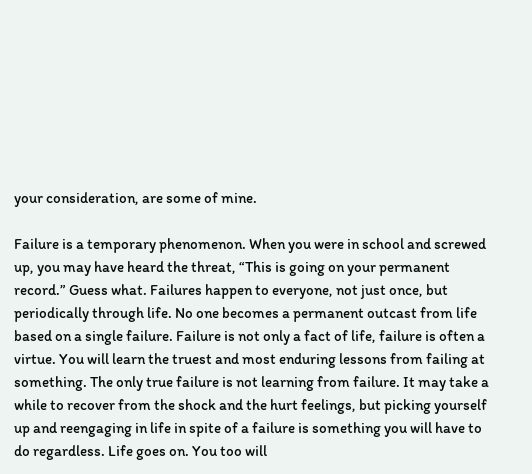your consideration, are some of mine.

Failure is a temporary phenomenon. When you were in school and screwed up, you may have heard the threat, “This is going on your permanent record.” Guess what. Failures happen to everyone, not just once, but periodically through life. No one becomes a permanent outcast from life based on a single failure. Failure is not only a fact of life, failure is often a virtue. You will learn the truest and most enduring lessons from failing at something. The only true failure is not learning from failure. It may take a while to recover from the shock and the hurt feelings, but picking yourself up and reengaging in life in spite of a failure is something you will have to do regardless. Life goes on. You too will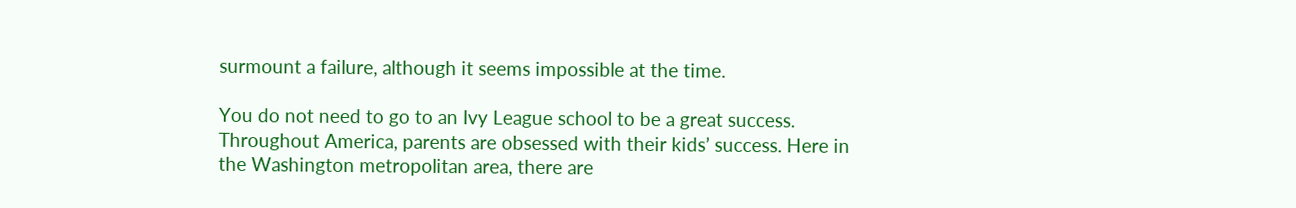surmount a failure, although it seems impossible at the time.

You do not need to go to an Ivy League school to be a great success. Throughout America, parents are obsessed with their kids’ success. Here in the Washington metropolitan area, there are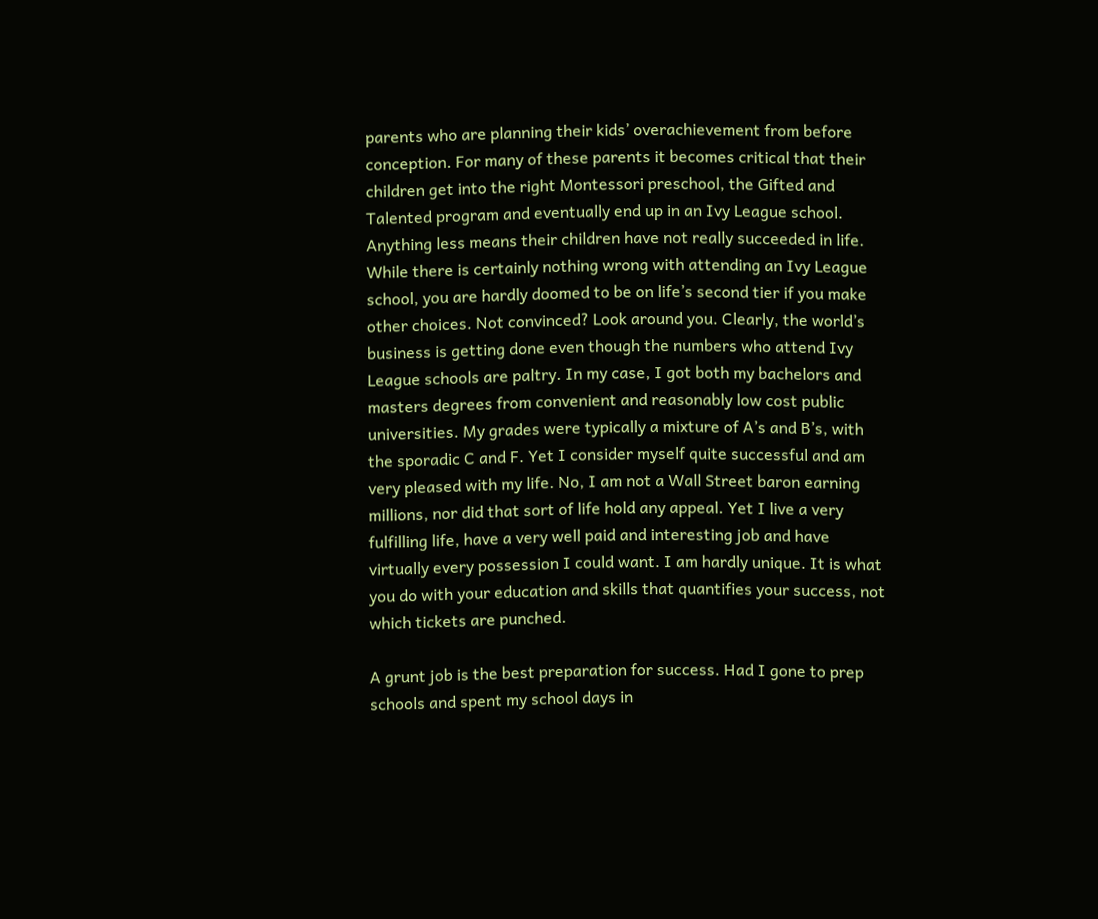parents who are planning their kids’ overachievement from before conception. For many of these parents it becomes critical that their children get into the right Montessori preschool, the Gifted and Talented program and eventually end up in an Ivy League school. Anything less means their children have not really succeeded in life. While there is certainly nothing wrong with attending an Ivy League school, you are hardly doomed to be on life’s second tier if you make other choices. Not convinced? Look around you. Clearly, the world’s business is getting done even though the numbers who attend Ivy League schools are paltry. In my case, I got both my bachelors and masters degrees from convenient and reasonably low cost public universities. My grades were typically a mixture of A’s and B’s, with the sporadic C and F. Yet I consider myself quite successful and am very pleased with my life. No, I am not a Wall Street baron earning millions, nor did that sort of life hold any appeal. Yet I live a very fulfilling life, have a very well paid and interesting job and have virtually every possession I could want. I am hardly unique. It is what you do with your education and skills that quantifies your success, not which tickets are punched.

A grunt job is the best preparation for success. Had I gone to prep schools and spent my school days in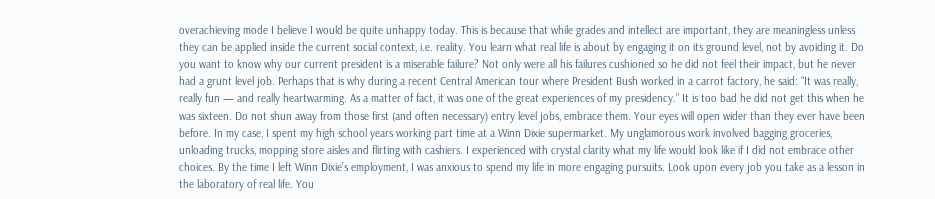overachieving mode I believe I would be quite unhappy today. This is because that while grades and intellect are important, they are meaningless unless they can be applied inside the current social context, i.e. reality. You learn what real life is about by engaging it on its ground level, not by avoiding it. Do you want to know why our current president is a miserable failure? Not only were all his failures cushioned so he did not feel their impact, but he never had a grunt level job. Perhaps that is why during a recent Central American tour where President Bush worked in a carrot factory, he said: “It was really, really fun — and really heartwarming. As a matter of fact, it was one of the great experiences of my presidency.” It is too bad he did not get this when he was sixteen. Do not shun away from those first (and often necessary) entry level jobs, embrace them. Your eyes will open wider than they ever have been before. In my case, I spent my high school years working part time at a Winn Dixie supermarket. My unglamorous work involved bagging groceries, unloading trucks, mopping store aisles and flirting with cashiers. I experienced with crystal clarity what my life would look like if I did not embrace other choices. By the time I left Winn Dixie’s employment, I was anxious to spend my life in more engaging pursuits. Look upon every job you take as a lesson in the laboratory of real life. You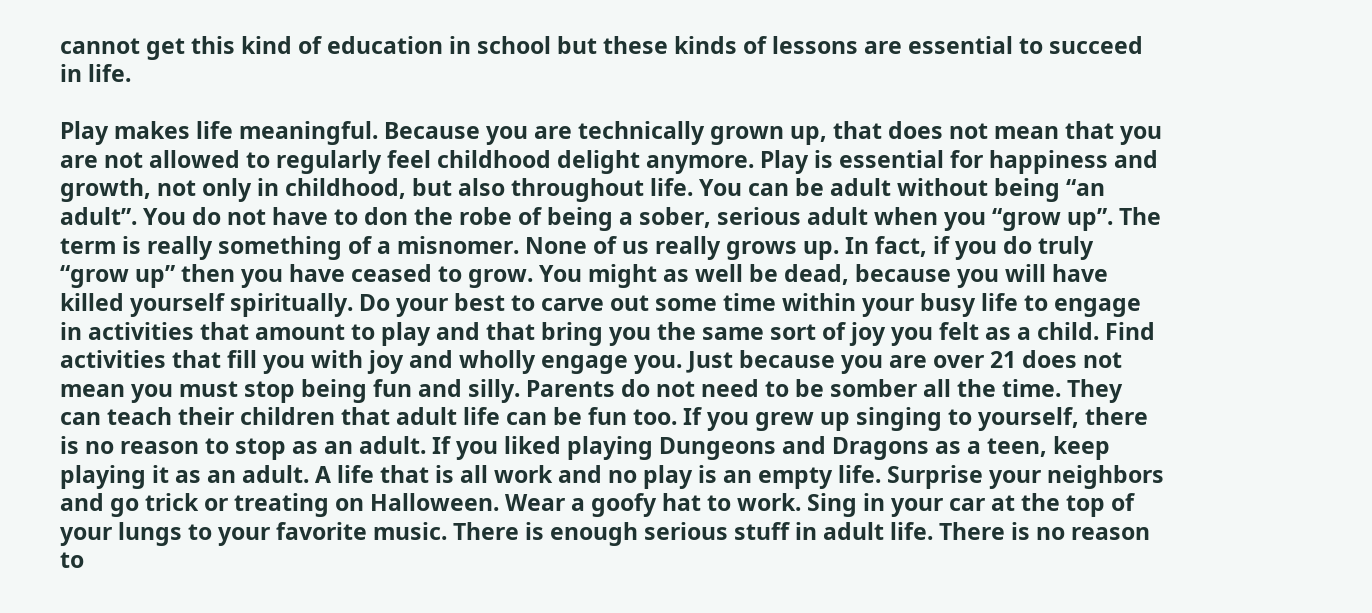cannot get this kind of education in school but these kinds of lessons are essential to succeed in life.

Play makes life meaningful. Because you are technically grown up, that does not mean that you are not allowed to regularly feel childhood delight anymore. Play is essential for happiness and growth, not only in childhood, but also throughout life. You can be adult without being “an adult”. You do not have to don the robe of being a sober, serious adult when you “grow up”. The term is really something of a misnomer. None of us really grows up. In fact, if you do truly “grow up” then you have ceased to grow. You might as well be dead, because you will have killed yourself spiritually. Do your best to carve out some time within your busy life to engage in activities that amount to play and that bring you the same sort of joy you felt as a child. Find activities that fill you with joy and wholly engage you. Just because you are over 21 does not mean you must stop being fun and silly. Parents do not need to be somber all the time. They can teach their children that adult life can be fun too. If you grew up singing to yourself, there is no reason to stop as an adult. If you liked playing Dungeons and Dragons as a teen, keep playing it as an adult. A life that is all work and no play is an empty life. Surprise your neighbors and go trick or treating on Halloween. Wear a goofy hat to work. Sing in your car at the top of your lungs to your favorite music. There is enough serious stuff in adult life. There is no reason to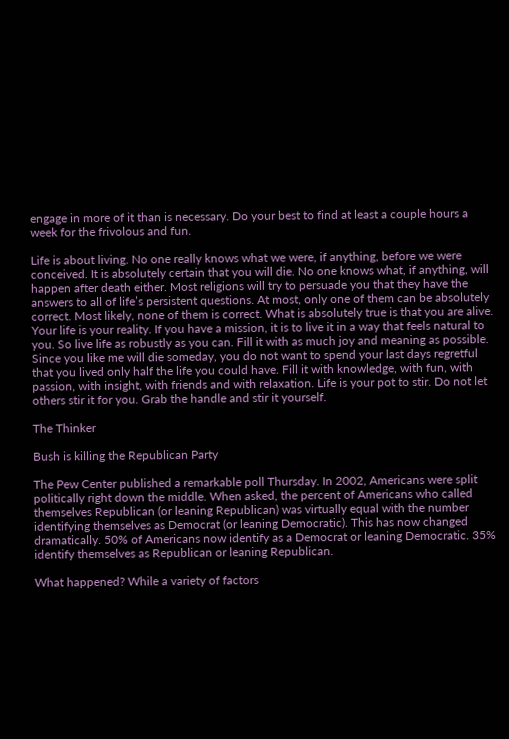engage in more of it than is necessary. Do your best to find at least a couple hours a week for the frivolous and fun.

Life is about living. No one really knows what we were, if anything, before we were conceived. It is absolutely certain that you will die. No one knows what, if anything, will happen after death either. Most religions will try to persuade you that they have the answers to all of life’s persistent questions. At most, only one of them can be absolutely correct. Most likely, none of them is correct. What is absolutely true is that you are alive. Your life is your reality. If you have a mission, it is to live it in a way that feels natural to you. So live life as robustly as you can. Fill it with as much joy and meaning as possible. Since you like me will die someday, you do not want to spend your last days regretful that you lived only half the life you could have. Fill it with knowledge, with fun, with passion, with insight, with friends and with relaxation. Life is your pot to stir. Do not let others stir it for you. Grab the handle and stir it yourself.

The Thinker

Bush is killing the Republican Party

The Pew Center published a remarkable poll Thursday. In 2002, Americans were split politically right down the middle. When asked, the percent of Americans who called themselves Republican (or leaning Republican) was virtually equal with the number identifying themselves as Democrat (or leaning Democratic). This has now changed dramatically. 50% of Americans now identify as a Democrat or leaning Democratic. 35% identify themselves as Republican or leaning Republican.

What happened? While a variety of factors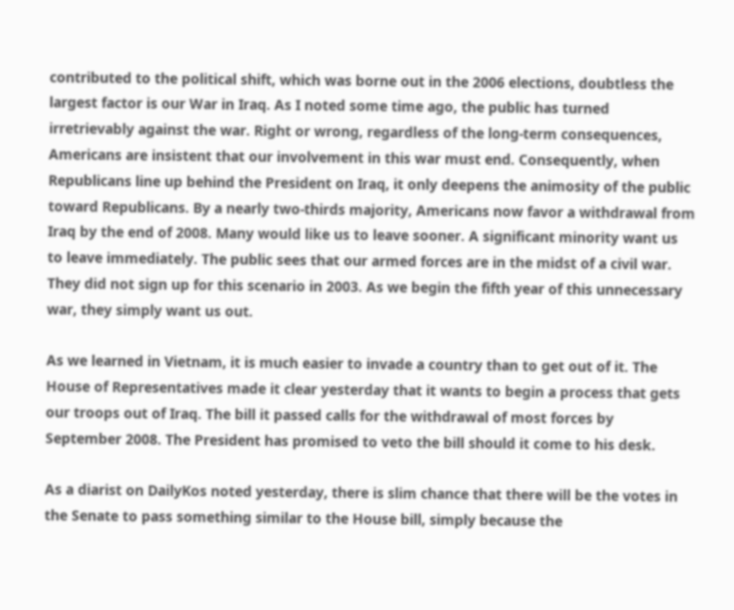contributed to the political shift, which was borne out in the 2006 elections, doubtless the largest factor is our War in Iraq. As I noted some time ago, the public has turned irretrievably against the war. Right or wrong, regardless of the long-term consequences, Americans are insistent that our involvement in this war must end. Consequently, when Republicans line up behind the President on Iraq, it only deepens the animosity of the public toward Republicans. By a nearly two-thirds majority, Americans now favor a withdrawal from Iraq by the end of 2008. Many would like us to leave sooner. A significant minority want us to leave immediately. The public sees that our armed forces are in the midst of a civil war. They did not sign up for this scenario in 2003. As we begin the fifth year of this unnecessary war, they simply want us out.

As we learned in Vietnam, it is much easier to invade a country than to get out of it. The House of Representatives made it clear yesterday that it wants to begin a process that gets our troops out of Iraq. The bill it passed calls for the withdrawal of most forces by September 2008. The President has promised to veto the bill should it come to his desk.

As a diarist on DailyKos noted yesterday, there is slim chance that there will be the votes in the Senate to pass something similar to the House bill, simply because the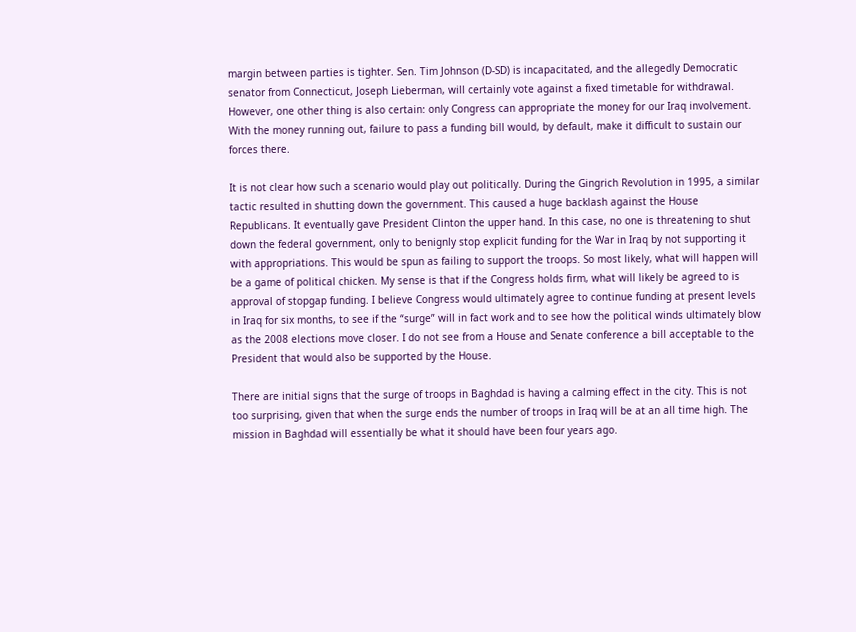margin between parties is tighter. Sen. Tim Johnson (D-SD) is incapacitated, and the allegedly Democratic senator from Connecticut, Joseph Lieberman, will certainly vote against a fixed timetable for withdrawal. However, one other thing is also certain: only Congress can appropriate the money for our Iraq involvement. With the money running out, failure to pass a funding bill would, by default, make it difficult to sustain our forces there.

It is not clear how such a scenario would play out politically. During the Gingrich Revolution in 1995, a similar tactic resulted in shutting down the government. This caused a huge backlash against the House Republicans. It eventually gave President Clinton the upper hand. In this case, no one is threatening to shut down the federal government, only to benignly stop explicit funding for the War in Iraq by not supporting it with appropriations. This would be spun as failing to support the troops. So most likely, what will happen will be a game of political chicken. My sense is that if the Congress holds firm, what will likely be agreed to is approval of stopgap funding. I believe Congress would ultimately agree to continue funding at present levels in Iraq for six months, to see if the “surge” will in fact work and to see how the political winds ultimately blow as the 2008 elections move closer. I do not see from a House and Senate conference a bill acceptable to the President that would also be supported by the House.

There are initial signs that the surge of troops in Baghdad is having a calming effect in the city. This is not too surprising, given that when the surge ends the number of troops in Iraq will be at an all time high. The mission in Baghdad will essentially be what it should have been four years ago.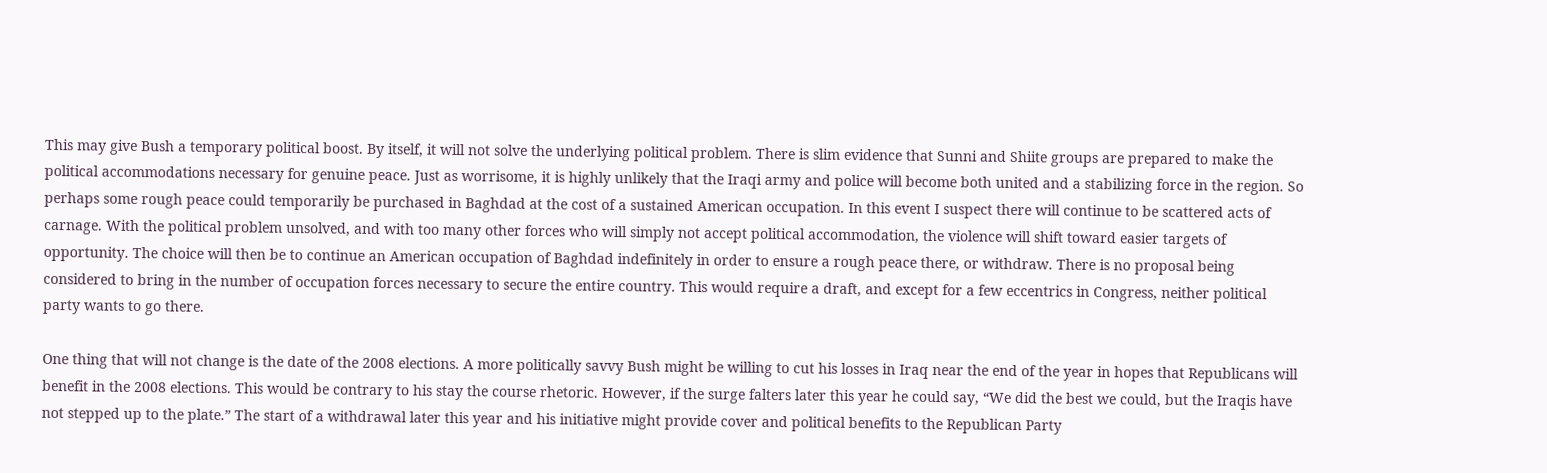This may give Bush a temporary political boost. By itself, it will not solve the underlying political problem. There is slim evidence that Sunni and Shiite groups are prepared to make the political accommodations necessary for genuine peace. Just as worrisome, it is highly unlikely that the Iraqi army and police will become both united and a stabilizing force in the region. So perhaps some rough peace could temporarily be purchased in Baghdad at the cost of a sustained American occupation. In this event I suspect there will continue to be scattered acts of carnage. With the political problem unsolved, and with too many other forces who will simply not accept political accommodation, the violence will shift toward easier targets of opportunity. The choice will then be to continue an American occupation of Baghdad indefinitely in order to ensure a rough peace there, or withdraw. There is no proposal being considered to bring in the number of occupation forces necessary to secure the entire country. This would require a draft, and except for a few eccentrics in Congress, neither political party wants to go there.

One thing that will not change is the date of the 2008 elections. A more politically savvy Bush might be willing to cut his losses in Iraq near the end of the year in hopes that Republicans will benefit in the 2008 elections. This would be contrary to his stay the course rhetoric. However, if the surge falters later this year he could say, “We did the best we could, but the Iraqis have not stepped up to the plate.” The start of a withdrawal later this year and his initiative might provide cover and political benefits to the Republican Party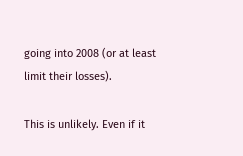going into 2008 (or at least limit their losses).

This is unlikely. Even if it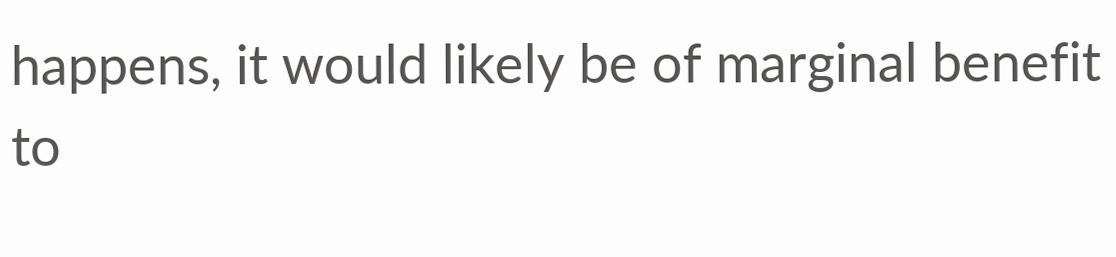happens, it would likely be of marginal benefit to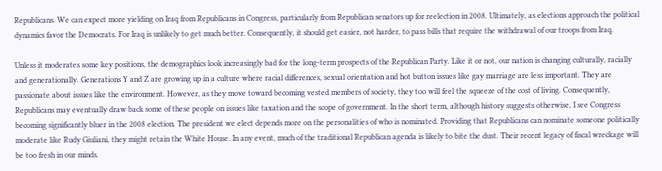Republicans. We can expect more yielding on Iraq from Republicans in Congress, particularly from Republican senators up for reelection in 2008. Ultimately, as elections approach the political dynamics favor the Democrats. For Iraq is unlikely to get much better. Consequently, it should get easier, not harder, to pass bills that require the withdrawal of our troops from Iraq.

Unless it moderates some key positions, the demographics look increasingly bad for the long-term prospects of the Republican Party. Like it or not, our nation is changing culturally, racially and generationally. Generations Y and Z are growing up in a culture where racial differences, sexual orientation and hot button issues like gay marriage are less important. They are passionate about issues like the environment. However, as they move toward becoming vested members of society, they too will feel the squeeze of the cost of living. Consequently, Republicans may eventually draw back some of these people on issues like taxation and the scope of government. In the short term, although history suggests otherwise, I see Congress becoming significantly bluer in the 2008 election. The president we elect depends more on the personalities of who is nominated. Providing that Republicans can nominate someone politically moderate like Rudy Giuliani, they might retain the White House. In any event, much of the traditional Republican agenda is likely to bite the dust. Their recent legacy of fiscal wreckage will be too fresh in our minds.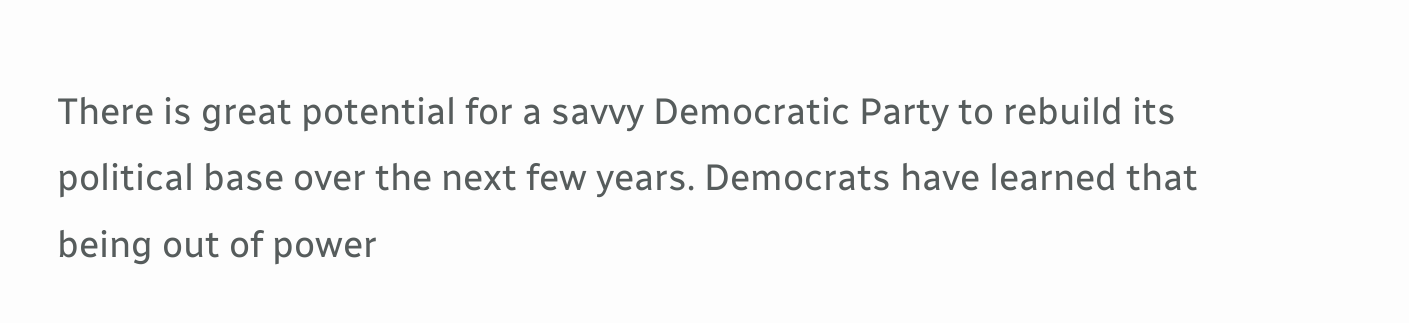There is great potential for a savvy Democratic Party to rebuild its political base over the next few years. Democrats have learned that being out of power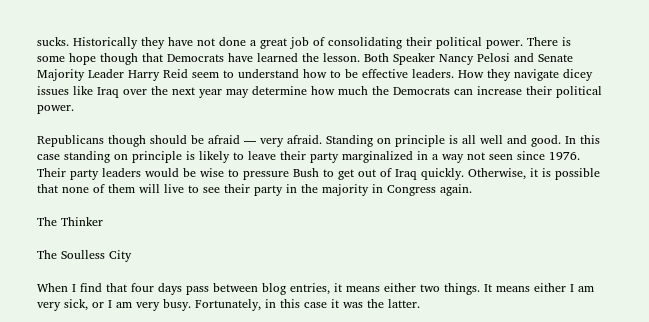sucks. Historically they have not done a great job of consolidating their political power. There is some hope though that Democrats have learned the lesson. Both Speaker Nancy Pelosi and Senate Majority Leader Harry Reid seem to understand how to be effective leaders. How they navigate dicey issues like Iraq over the next year may determine how much the Democrats can increase their political power.

Republicans though should be afraid — very afraid. Standing on principle is all well and good. In this case standing on principle is likely to leave their party marginalized in a way not seen since 1976. Their party leaders would be wise to pressure Bush to get out of Iraq quickly. Otherwise, it is possible that none of them will live to see their party in the majority in Congress again.

The Thinker

The Soulless City

When I find that four days pass between blog entries, it means either two things. It means either I am very sick, or I am very busy. Fortunately, in this case it was the latter.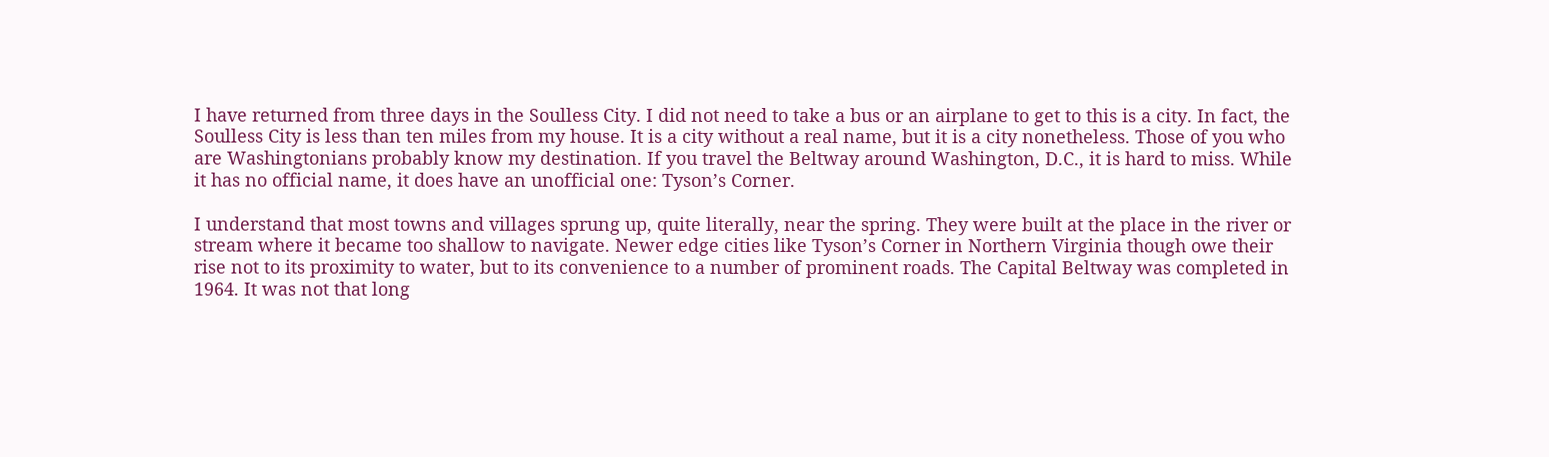I have returned from three days in the Soulless City. I did not need to take a bus or an airplane to get to this is a city. In fact, the Soulless City is less than ten miles from my house. It is a city without a real name, but it is a city nonetheless. Those of you who are Washingtonians probably know my destination. If you travel the Beltway around Washington, D.C., it is hard to miss. While it has no official name, it does have an unofficial one: Tyson’s Corner.

I understand that most towns and villages sprung up, quite literally, near the spring. They were built at the place in the river or stream where it became too shallow to navigate. Newer edge cities like Tyson’s Corner in Northern Virginia though owe their rise not to its proximity to water, but to its convenience to a number of prominent roads. The Capital Beltway was completed in 1964. It was not that long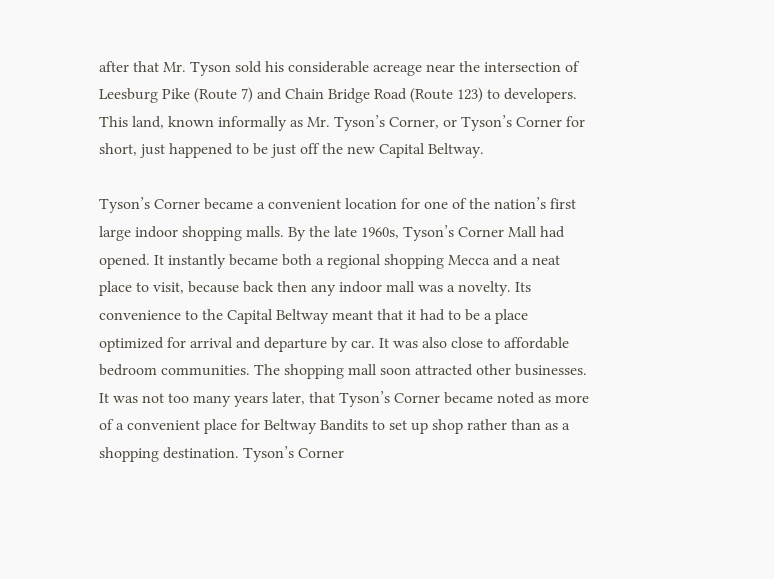after that Mr. Tyson sold his considerable acreage near the intersection of Leesburg Pike (Route 7) and Chain Bridge Road (Route 123) to developers. This land, known informally as Mr. Tyson’s Corner, or Tyson’s Corner for short, just happened to be just off the new Capital Beltway.

Tyson’s Corner became a convenient location for one of the nation’s first large indoor shopping malls. By the late 1960s, Tyson’s Corner Mall had opened. It instantly became both a regional shopping Mecca and a neat place to visit, because back then any indoor mall was a novelty. Its convenience to the Capital Beltway meant that it had to be a place optimized for arrival and departure by car. It was also close to affordable bedroom communities. The shopping mall soon attracted other businesses. It was not too many years later, that Tyson’s Corner became noted as more of a convenient place for Beltway Bandits to set up shop rather than as a shopping destination. Tyson’s Corner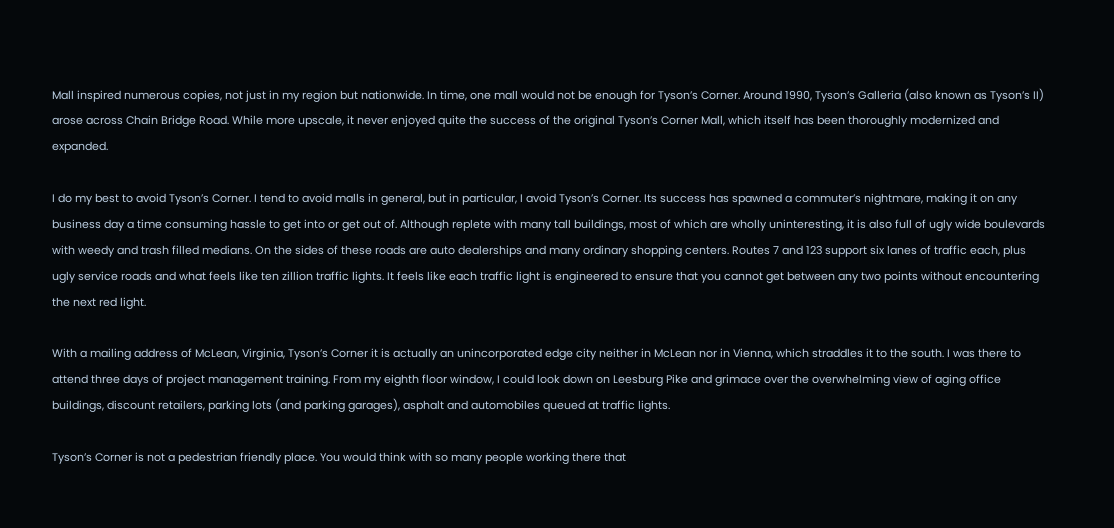Mall inspired numerous copies, not just in my region but nationwide. In time, one mall would not be enough for Tyson’s Corner. Around 1990, Tyson’s Galleria (also known as Tyson’s II) arose across Chain Bridge Road. While more upscale, it never enjoyed quite the success of the original Tyson’s Corner Mall, which itself has been thoroughly modernized and expanded.

I do my best to avoid Tyson’s Corner. I tend to avoid malls in general, but in particular, I avoid Tyson’s Corner. Its success has spawned a commuter’s nightmare, making it on any business day a time consuming hassle to get into or get out of. Although replete with many tall buildings, most of which are wholly uninteresting, it is also full of ugly wide boulevards with weedy and trash filled medians. On the sides of these roads are auto dealerships and many ordinary shopping centers. Routes 7 and 123 support six lanes of traffic each, plus ugly service roads and what feels like ten zillion traffic lights. It feels like each traffic light is engineered to ensure that you cannot get between any two points without encountering the next red light.

With a mailing address of McLean, Virginia, Tyson’s Corner it is actually an unincorporated edge city neither in McLean nor in Vienna, which straddles it to the south. I was there to attend three days of project management training. From my eighth floor window, I could look down on Leesburg Pike and grimace over the overwhelming view of aging office buildings, discount retailers, parking lots (and parking garages), asphalt and automobiles queued at traffic lights.

Tyson’s Corner is not a pedestrian friendly place. You would think with so many people working there that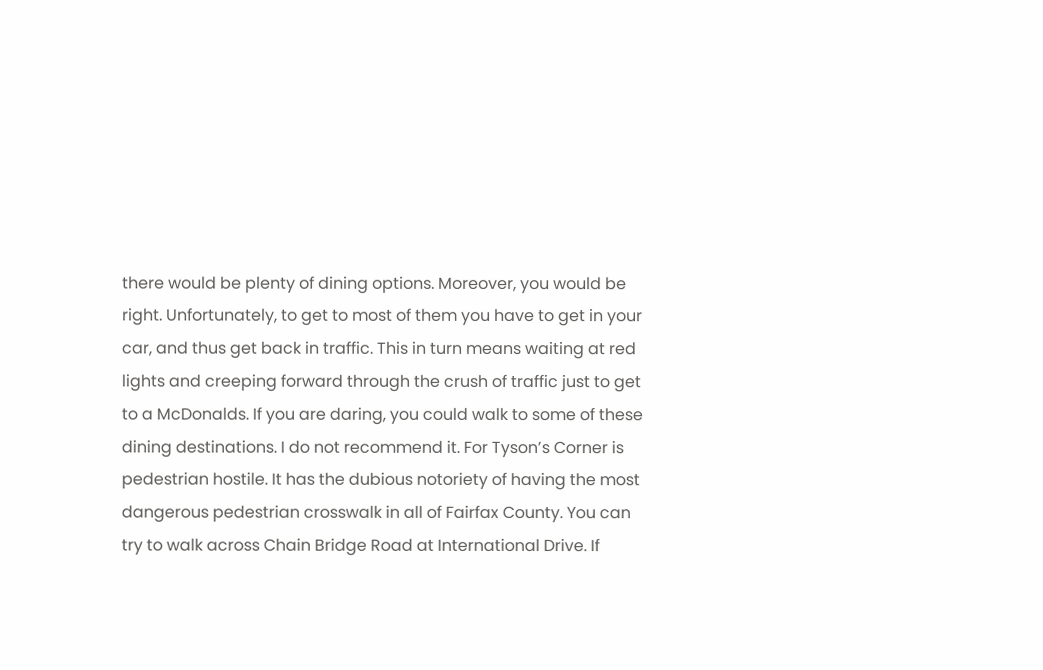there would be plenty of dining options. Moreover, you would be right. Unfortunately, to get to most of them you have to get in your car, and thus get back in traffic. This in turn means waiting at red lights and creeping forward through the crush of traffic just to get to a McDonalds. If you are daring, you could walk to some of these dining destinations. I do not recommend it. For Tyson’s Corner is pedestrian hostile. It has the dubious notoriety of having the most dangerous pedestrian crosswalk in all of Fairfax County. You can try to walk across Chain Bridge Road at International Drive. If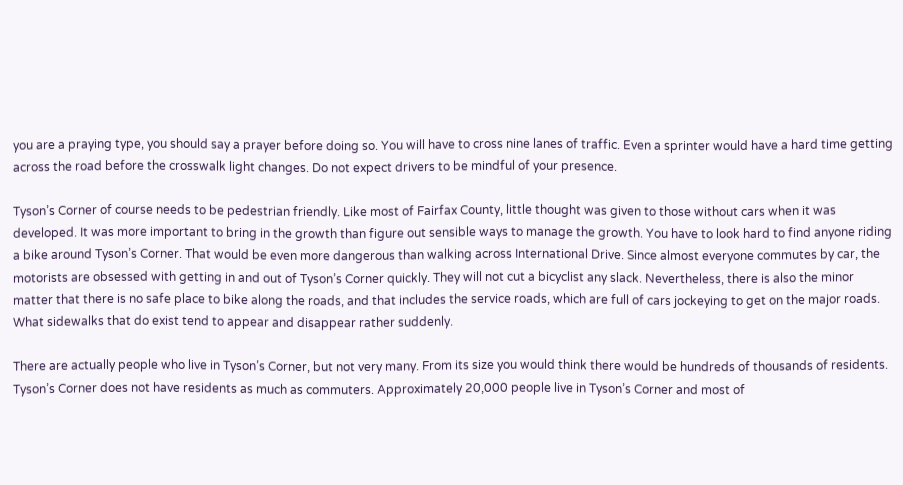you are a praying type, you should say a prayer before doing so. You will have to cross nine lanes of traffic. Even a sprinter would have a hard time getting across the road before the crosswalk light changes. Do not expect drivers to be mindful of your presence.

Tyson’s Corner of course needs to be pedestrian friendly. Like most of Fairfax County, little thought was given to those without cars when it was developed. It was more important to bring in the growth than figure out sensible ways to manage the growth. You have to look hard to find anyone riding a bike around Tyson’s Corner. That would be even more dangerous than walking across International Drive. Since almost everyone commutes by car, the motorists are obsessed with getting in and out of Tyson’s Corner quickly. They will not cut a bicyclist any slack. Nevertheless, there is also the minor matter that there is no safe place to bike along the roads, and that includes the service roads, which are full of cars jockeying to get on the major roads. What sidewalks that do exist tend to appear and disappear rather suddenly.

There are actually people who live in Tyson’s Corner, but not very many. From its size you would think there would be hundreds of thousands of residents. Tyson’s Corner does not have residents as much as commuters. Approximately 20,000 people live in Tyson’s Corner and most of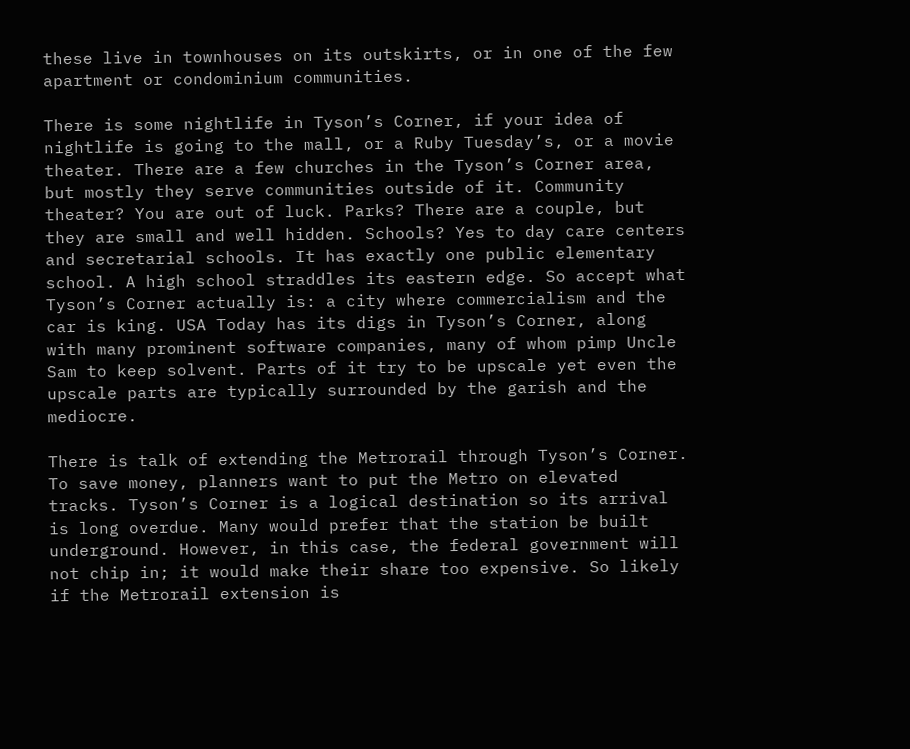these live in townhouses on its outskirts, or in one of the few apartment or condominium communities.

There is some nightlife in Tyson’s Corner, if your idea of nightlife is going to the mall, or a Ruby Tuesday’s, or a movie theater. There are a few churches in the Tyson’s Corner area, but mostly they serve communities outside of it. Community theater? You are out of luck. Parks? There are a couple, but they are small and well hidden. Schools? Yes to day care centers and secretarial schools. It has exactly one public elementary school. A high school straddles its eastern edge. So accept what Tyson’s Corner actually is: a city where commercialism and the car is king. USA Today has its digs in Tyson’s Corner, along with many prominent software companies, many of whom pimp Uncle Sam to keep solvent. Parts of it try to be upscale yet even the upscale parts are typically surrounded by the garish and the mediocre.

There is talk of extending the Metrorail through Tyson’s Corner. To save money, planners want to put the Metro on elevated tracks. Tyson’s Corner is a logical destination so its arrival is long overdue. Many would prefer that the station be built underground. However, in this case, the federal government will not chip in; it would make their share too expensive. So likely if the Metrorail extension is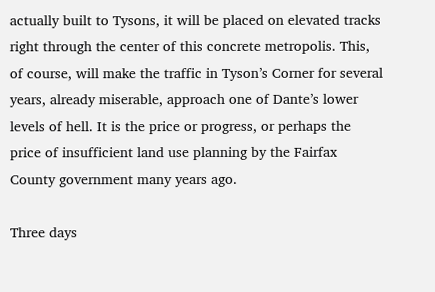actually built to Tysons, it will be placed on elevated tracks right through the center of this concrete metropolis. This, of course, will make the traffic in Tyson’s Corner for several years, already miserable, approach one of Dante’s lower levels of hell. It is the price or progress, or perhaps the price of insufficient land use planning by the Fairfax County government many years ago.

Three days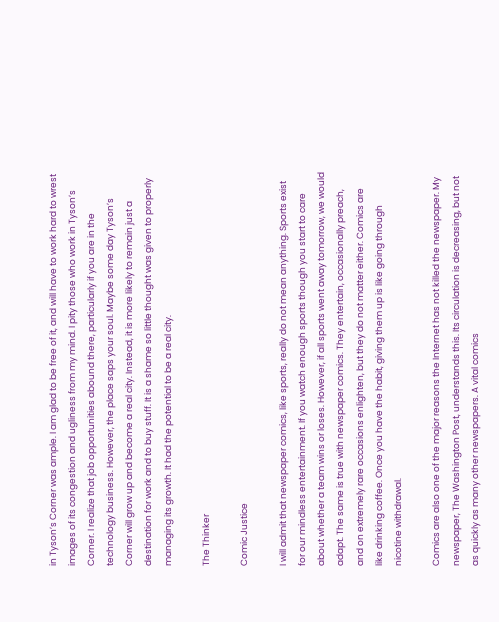in Tyson’s Corner was ample. I am glad to be free of it, and will have to work hard to wrest images of its congestion and ugliness from my mind. I pity those who work in Tyson’s Corner. I realize that job opportunities abound there, particularly if you are in the technology business. However, the place saps your soul. Maybe some day Tyson’s Corner will grow up and become a real city. Instead, it is more likely to remain just a destination for work and to buy stuff. It is a shame so little thought was given to properly managing its growth. It had the potential to be a real city.

The Thinker

Comic Justice

I will admit that newspaper comics, like sports, really do not mean anything. Sports exist for our mindless entertainment. If you watch enough sports though you start to care about whether a team wins or loses. However, if all sports went away tomorrow, we would adapt. The same is true with newspaper comics. They entertain, occasionally preach, and on extremely rare occasions enlighten, but they do not matter either. Comics are like drinking coffee. Once you have the habit, giving them up is like going through nicotine withdrawal.

Comics are also one of the major reasons the Internet has not killed the newspaper. My newspaper, The Washington Post, understands this. Its circulation is decreasing, but not as quickly as many other newspapers. A vital comics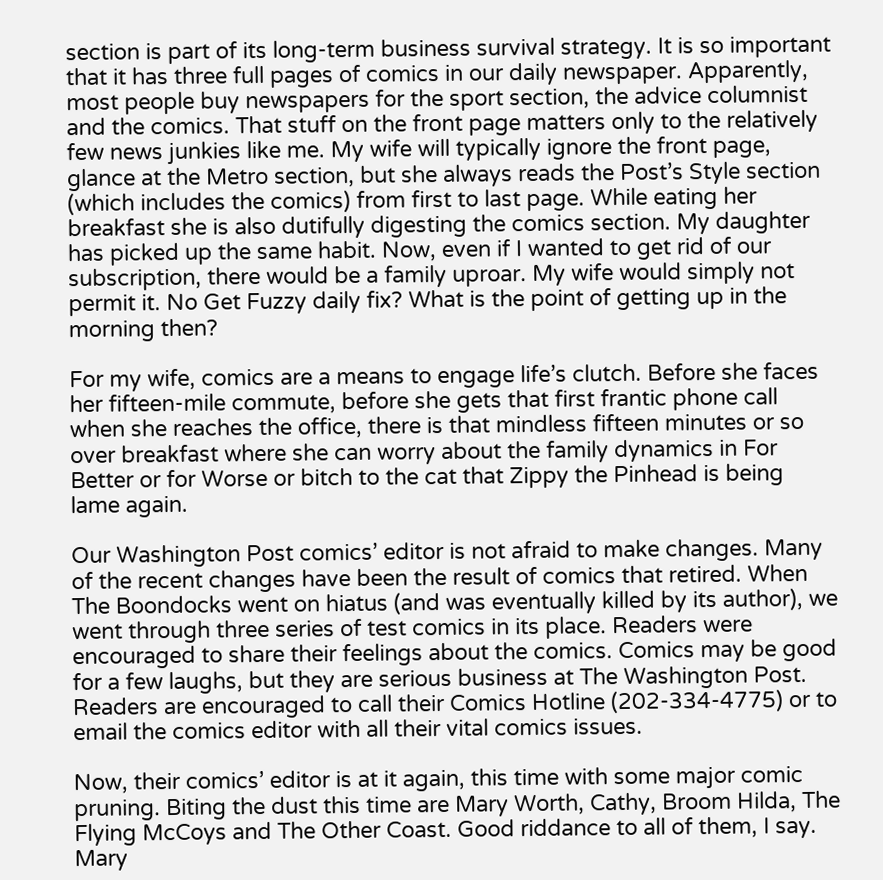section is part of its long-term business survival strategy. It is so important that it has three full pages of comics in our daily newspaper. Apparently, most people buy newspapers for the sport section, the advice columnist and the comics. That stuff on the front page matters only to the relatively few news junkies like me. My wife will typically ignore the front page, glance at the Metro section, but she always reads the Post’s Style section (which includes the comics) from first to last page. While eating her breakfast she is also dutifully digesting the comics section. My daughter has picked up the same habit. Now, even if I wanted to get rid of our subscription, there would be a family uproar. My wife would simply not permit it. No Get Fuzzy daily fix? What is the point of getting up in the morning then?

For my wife, comics are a means to engage life’s clutch. Before she faces her fifteen-mile commute, before she gets that first frantic phone call when she reaches the office, there is that mindless fifteen minutes or so over breakfast where she can worry about the family dynamics in For Better or for Worse or bitch to the cat that Zippy the Pinhead is being lame again.

Our Washington Post comics’ editor is not afraid to make changes. Many of the recent changes have been the result of comics that retired. When The Boondocks went on hiatus (and was eventually killed by its author), we went through three series of test comics in its place. Readers were encouraged to share their feelings about the comics. Comics may be good for a few laughs, but they are serious business at The Washington Post. Readers are encouraged to call their Comics Hotline (202-334-4775) or to email the comics editor with all their vital comics issues.

Now, their comics’ editor is at it again, this time with some major comic pruning. Biting the dust this time are Mary Worth, Cathy, Broom Hilda, The Flying McCoys and The Other Coast. Good riddance to all of them, I say. Mary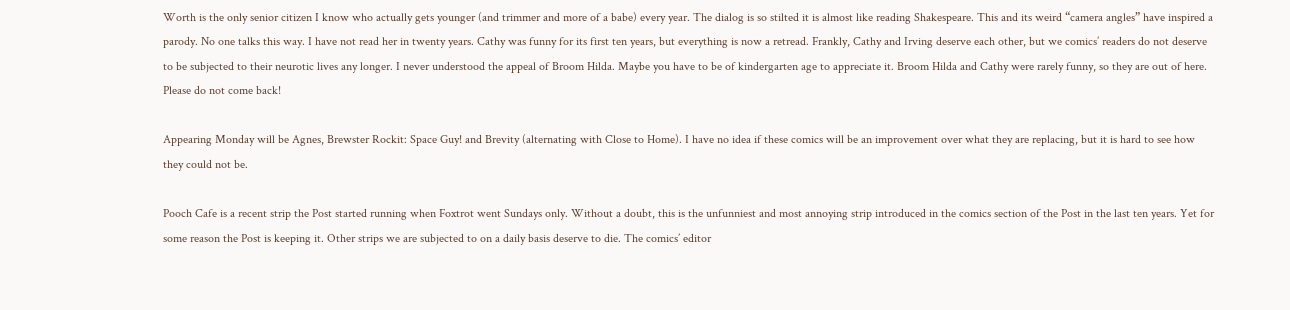Worth is the only senior citizen I know who actually gets younger (and trimmer and more of a babe) every year. The dialog is so stilted it is almost like reading Shakespeare. This and its weird “camera angles” have inspired a parody. No one talks this way. I have not read her in twenty years. Cathy was funny for its first ten years, but everything is now a retread. Frankly, Cathy and Irving deserve each other, but we comics’ readers do not deserve to be subjected to their neurotic lives any longer. I never understood the appeal of Broom Hilda. Maybe you have to be of kindergarten age to appreciate it. Broom Hilda and Cathy were rarely funny, so they are out of here. Please do not come back!

Appearing Monday will be Agnes, Brewster Rockit: Space Guy! and Brevity (alternating with Close to Home). I have no idea if these comics will be an improvement over what they are replacing, but it is hard to see how they could not be.

Pooch Cafe is a recent strip the Post started running when Foxtrot went Sundays only. Without a doubt, this is the unfunniest and most annoying strip introduced in the comics section of the Post in the last ten years. Yet for some reason the Post is keeping it. Other strips we are subjected to on a daily basis deserve to die. The comics’ editor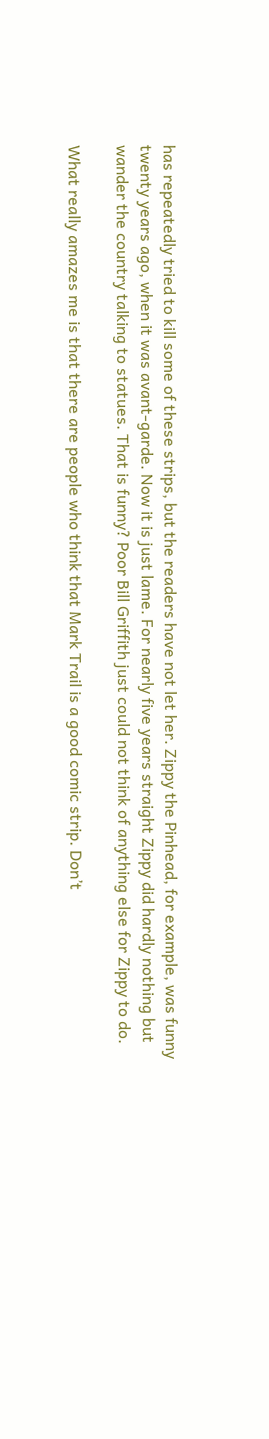has repeatedly tried to kill some of these strips, but the readers have not let her. Zippy the Pinhead, for example, was funny twenty years ago, when it was avant-garde. Now it is just lame. For nearly five years straight Zippy did hardly nothing but wander the country talking to statues. That is funny? Poor Bill Griffith just could not think of anything else for Zippy to do.

What really amazes me is that there are people who think that Mark Trail is a good comic strip. Don’t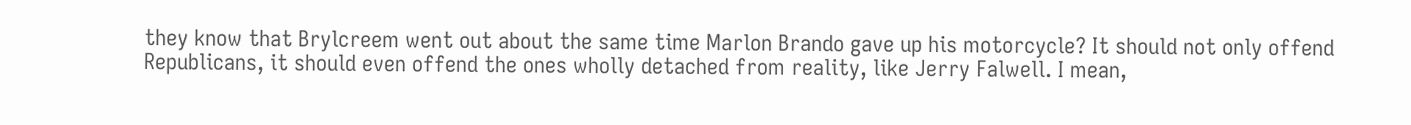they know that Brylcreem went out about the same time Marlon Brando gave up his motorcycle? It should not only offend Republicans, it should even offend the ones wholly detached from reality, like Jerry Falwell. I mean,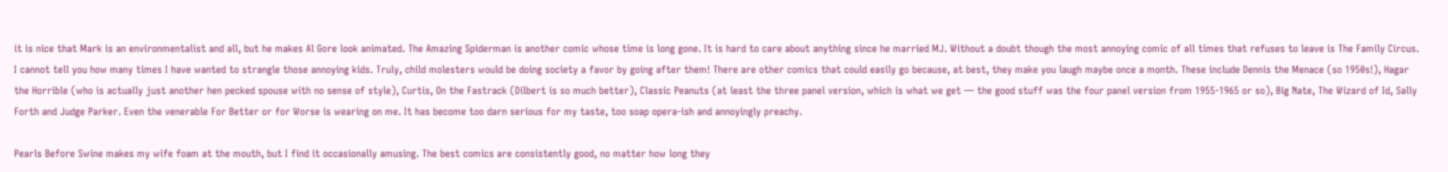it is nice that Mark is an environmentalist and all, but he makes Al Gore look animated. The Amazing Spiderman is another comic whose time is long gone. It is hard to care about anything since he married MJ. Without a doubt though the most annoying comic of all times that refuses to leave is The Family Circus. I cannot tell you how many times I have wanted to strangle those annoying kids. Truly, child molesters would be doing society a favor by going after them! There are other comics that could easily go because, at best, they make you laugh maybe once a month. These include Dennis the Menace (so 1950s!), Hagar the Horrible (who is actually just another hen pecked spouse with no sense of style), Curtis, On the Fastrack (Dilbert is so much better), Classic Peanuts (at least the three panel version, which is what we get — the good stuff was the four panel version from 1955-1965 or so), Big Nate, The Wizard of Id, Sally Forth and Judge Parker. Even the venerable For Better or for Worse is wearing on me. It has become too darn serious for my taste, too soap opera-ish and annoyingly preachy.

Pearls Before Swine makes my wife foam at the mouth, but I find it occasionally amusing. The best comics are consistently good, no matter how long they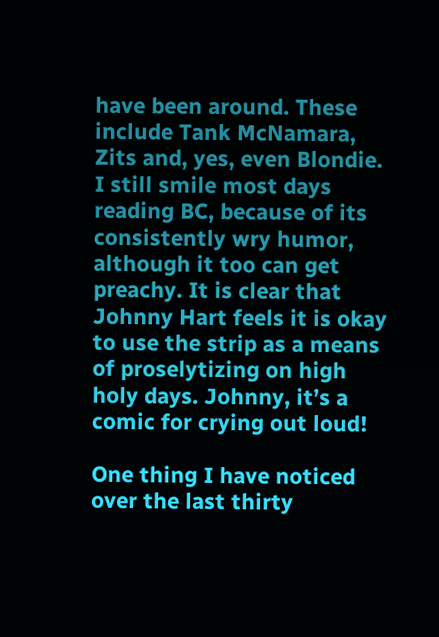have been around. These include Tank McNamara, Zits and, yes, even Blondie. I still smile most days reading BC, because of its consistently wry humor, although it too can get preachy. It is clear that Johnny Hart feels it is okay to use the strip as a means of proselytizing on high holy days. Johnny, it’s a comic for crying out loud!

One thing I have noticed over the last thirty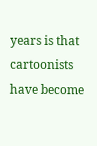years is that cartoonists have become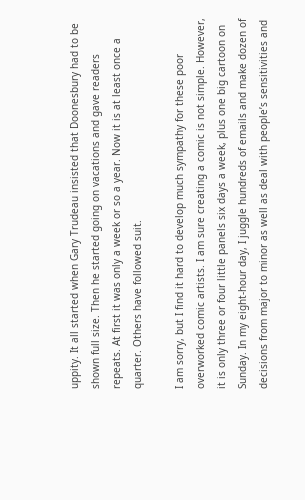uppity. It all started when Gary Trudeau insisted that Doonesbury had to be shown full size. Then he started going on vacations and gave readers repeats. At first it was only a week or so a year. Now it is at least once a quarter. Others have followed suit.

I am sorry, but I find it hard to develop much sympathy for these poor overworked comic artists. I am sure creating a comic is not simple. However, it is only three or four little panels six days a week, plus one big cartoon on Sunday. In my eight-hour day, I juggle hundreds of emails and make dozen of decisions from major to minor as well as deal with people’s sensitivities and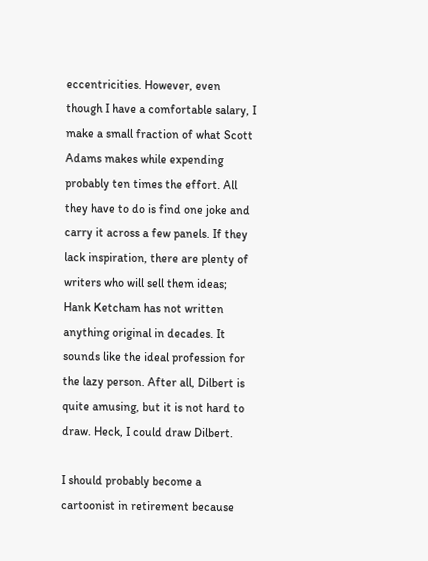eccentricities. However, even though I have a comfortable salary, I make a small fraction of what Scott Adams makes while expending probably ten times the effort. All they have to do is find one joke and carry it across a few panels. If they lack inspiration, there are plenty of writers who will sell them ideas; Hank Ketcham has not written anything original in decades. It sounds like the ideal profession for the lazy person. After all, Dilbert is quite amusing, but it is not hard to draw. Heck, I could draw Dilbert.

I should probably become a cartoonist in retirement because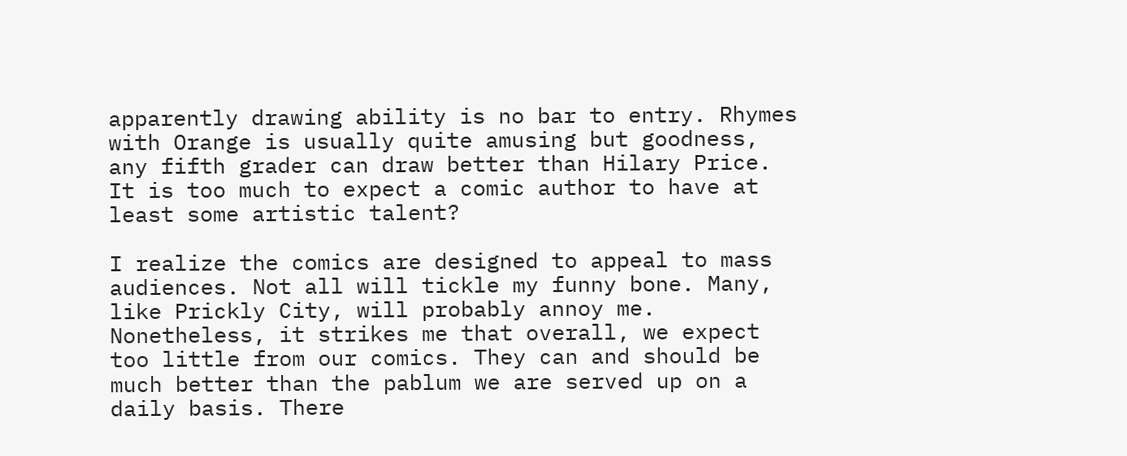apparently drawing ability is no bar to entry. Rhymes with Orange is usually quite amusing but goodness, any fifth grader can draw better than Hilary Price. It is too much to expect a comic author to have at least some artistic talent?

I realize the comics are designed to appeal to mass audiences. Not all will tickle my funny bone. Many, like Prickly City, will probably annoy me. Nonetheless, it strikes me that overall, we expect too little from our comics. They can and should be much better than the pablum we are served up on a daily basis. There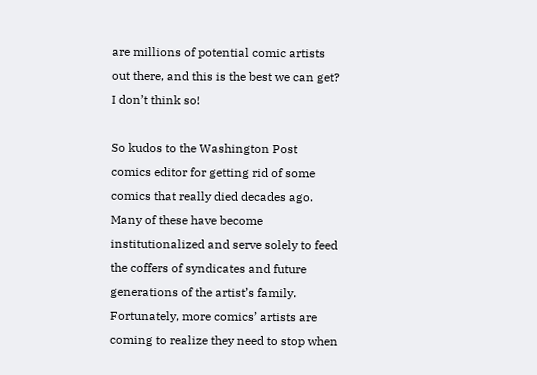are millions of potential comic artists out there, and this is the best we can get? I don’t think so!

So kudos to the Washington Post comics editor for getting rid of some comics that really died decades ago. Many of these have become institutionalized and serve solely to feed the coffers of syndicates and future generations of the artist’s family. Fortunately, more comics’ artists are coming to realize they need to stop when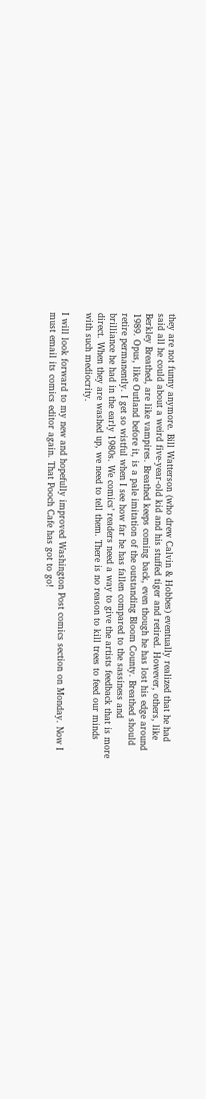they are not funny anymore. Bill Watterson (who drew Calvin & Hobbes) eventually realized that he had said all he could about a weird five-year-old kid and his stuffed tiger and retired. However, others, like Berkley Breathed, are like vampires. Breathed keeps coming back, even though he has lost his edge around 1989. Opus, like Outland before it, is a pale imitation of the outstanding Bloom County. Breathed should retire permanently. I get so wistful when I see how far he has fallen compared to the sassiness and brilliance he had in the early 1980s. We comics’ readers need a way to give the artists feedback that is more direct. When they are washed up, we need to tell them. There is no reason to kill trees to feed our minds with such mediocrity.

I will look forward to my new and hopefully improved Washington Post comics section on Monday. Now I must email its comics editor again. That Pooch Cafe has got to go!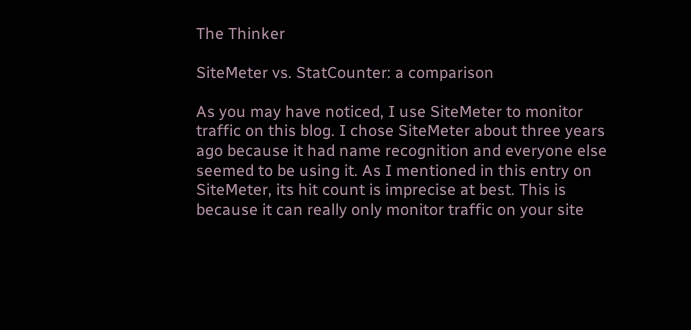The Thinker

SiteMeter vs. StatCounter: a comparison

As you may have noticed, I use SiteMeter to monitor traffic on this blog. I chose SiteMeter about three years ago because it had name recognition and everyone else seemed to be using it. As I mentioned in this entry on SiteMeter, its hit count is imprecise at best. This is because it can really only monitor traffic on your site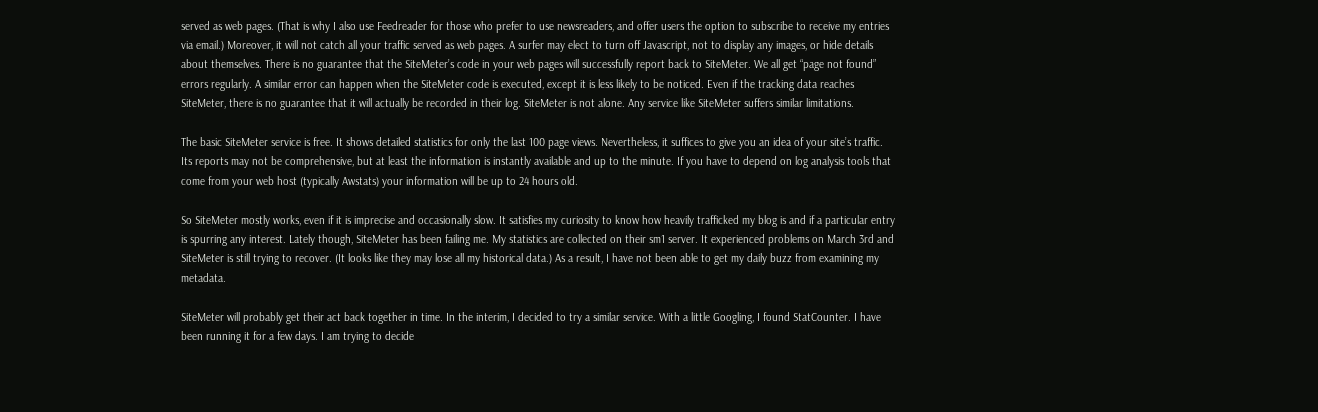served as web pages. (That is why I also use Feedreader for those who prefer to use newsreaders, and offer users the option to subscribe to receive my entries via email.) Moreover, it will not catch all your traffic served as web pages. A surfer may elect to turn off Javascript, not to display any images, or hide details about themselves. There is no guarantee that the SiteMeter’s code in your web pages will successfully report back to SiteMeter. We all get “page not found” errors regularly. A similar error can happen when the SiteMeter code is executed, except it is less likely to be noticed. Even if the tracking data reaches SiteMeter, there is no guarantee that it will actually be recorded in their log. SiteMeter is not alone. Any service like SiteMeter suffers similar limitations.

The basic SiteMeter service is free. It shows detailed statistics for only the last 100 page views. Nevertheless, it suffices to give you an idea of your site’s traffic. Its reports may not be comprehensive, but at least the information is instantly available and up to the minute. If you have to depend on log analysis tools that come from your web host (typically Awstats) your information will be up to 24 hours old.

So SiteMeter mostly works, even if it is imprecise and occasionally slow. It satisfies my curiosity to know how heavily trafficked my blog is and if a particular entry is spurring any interest. Lately though, SiteMeter has been failing me. My statistics are collected on their sm1 server. It experienced problems on March 3rd and SiteMeter is still trying to recover. (It looks like they may lose all my historical data.) As a result, I have not been able to get my daily buzz from examining my metadata.

SiteMeter will probably get their act back together in time. In the interim, I decided to try a similar service. With a little Googling, I found StatCounter. I have been running it for a few days. I am trying to decide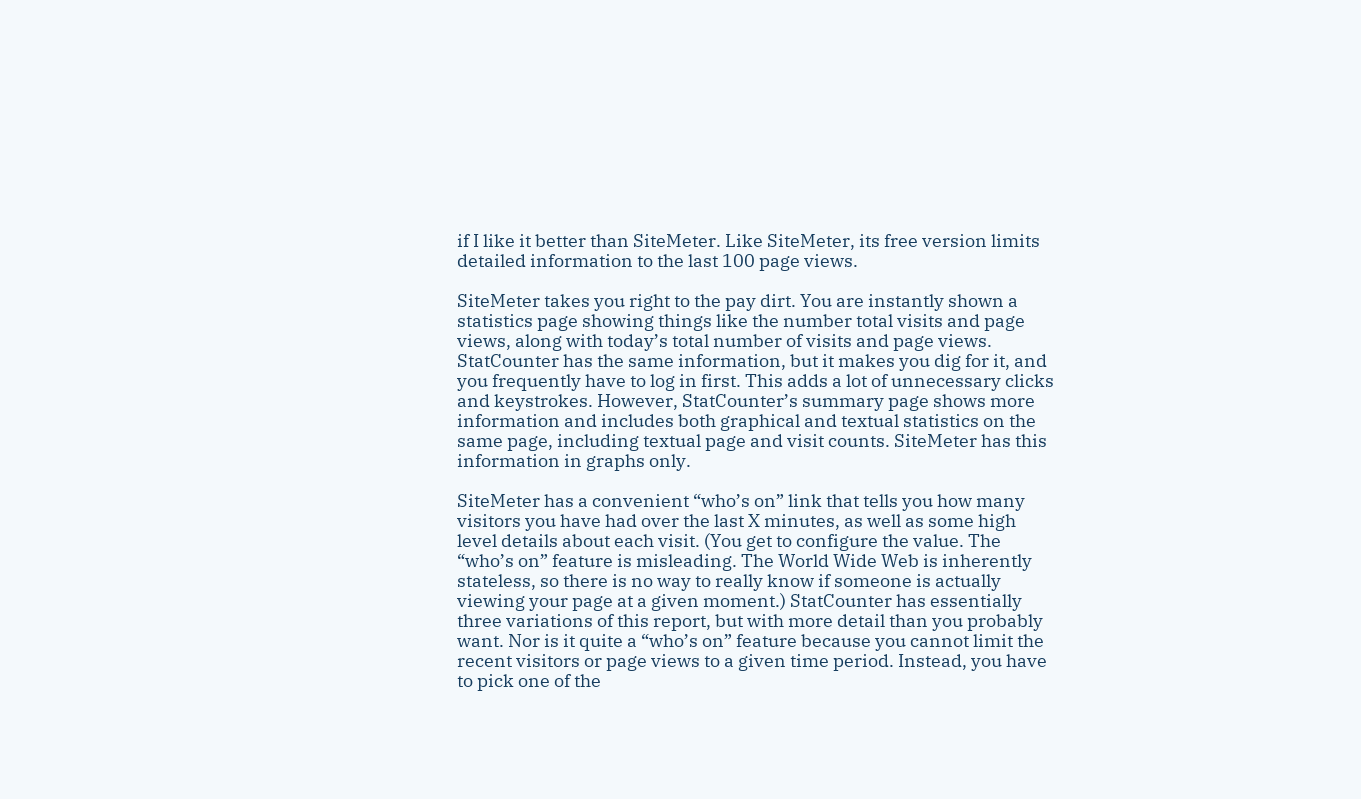if I like it better than SiteMeter. Like SiteMeter, its free version limits detailed information to the last 100 page views.

SiteMeter takes you right to the pay dirt. You are instantly shown a statistics page showing things like the number total visits and page views, along with today’s total number of visits and page views. StatCounter has the same information, but it makes you dig for it, and you frequently have to log in first. This adds a lot of unnecessary clicks and keystrokes. However, StatCounter’s summary page shows more information and includes both graphical and textual statistics on the same page, including textual page and visit counts. SiteMeter has this information in graphs only.

SiteMeter has a convenient “who’s on” link that tells you how many visitors you have had over the last X minutes, as well as some high level details about each visit. (You get to configure the value. The “who’s on” feature is misleading. The World Wide Web is inherently stateless, so there is no way to really know if someone is actually viewing your page at a given moment.) StatCounter has essentially three variations of this report, but with more detail than you probably want. Nor is it quite a “who’s on” feature because you cannot limit the recent visitors or page views to a given time period. Instead, you have to pick one of the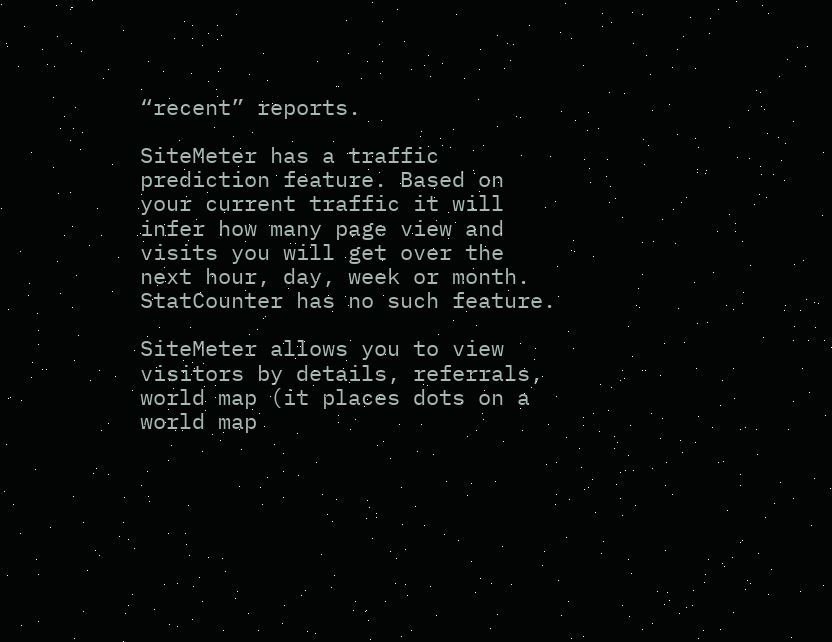“recent” reports.

SiteMeter has a traffic prediction feature. Based on your current traffic it will infer how many page view and visits you will get over the next hour, day, week or month. StatCounter has no such feature.

SiteMeter allows you to view visitors by details, referrals, world map (it places dots on a world map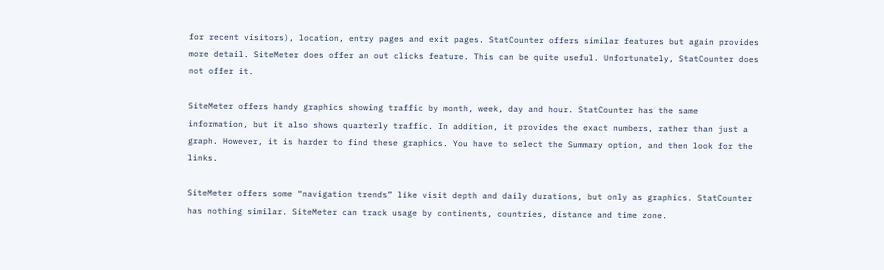for recent visitors), location, entry pages and exit pages. StatCounter offers similar features but again provides more detail. SiteMeter does offer an out clicks feature. This can be quite useful. Unfortunately, StatCounter does not offer it.

SiteMeter offers handy graphics showing traffic by month, week, day and hour. StatCounter has the same information, but it also shows quarterly traffic. In addition, it provides the exact numbers, rather than just a graph. However, it is harder to find these graphics. You have to select the Summary option, and then look for the links.

SiteMeter offers some “navigation trends” like visit depth and daily durations, but only as graphics. StatCounter has nothing similar. SiteMeter can track usage by continents, countries, distance and time zone.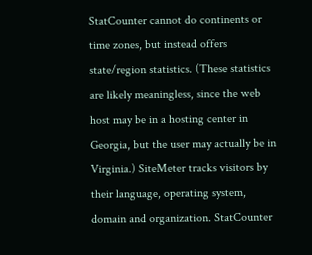StatCounter cannot do continents or time zones, but instead offers state/region statistics. (These statistics are likely meaningless, since the web host may be in a hosting center in Georgia, but the user may actually be in Virginia.) SiteMeter tracks visitors by their language, operating system, domain and organization. StatCounter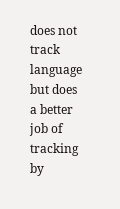does not track language but does a better job of tracking by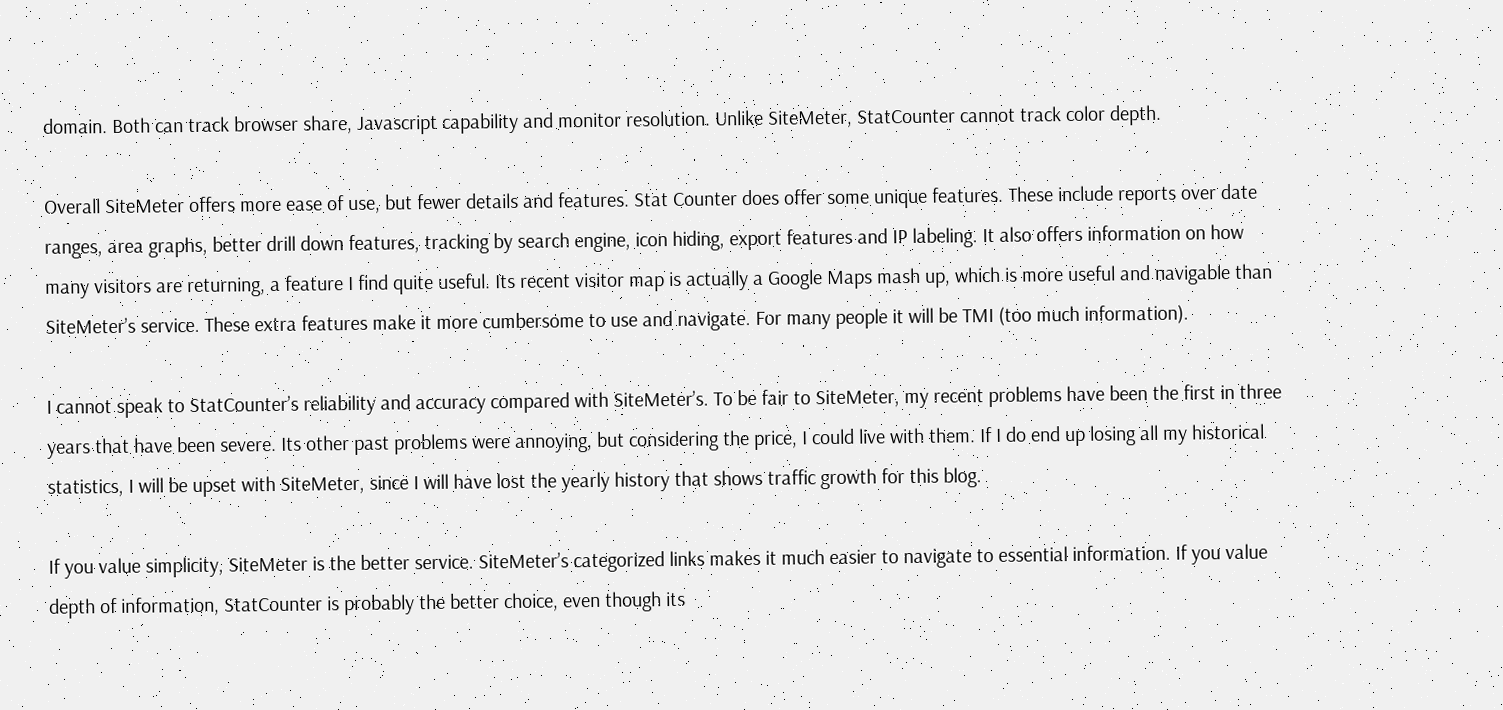domain. Both can track browser share, Javascript capability and monitor resolution. Unlike SiteMeter, StatCounter cannot track color depth.

Overall SiteMeter offers more ease of use, but fewer details and features. Stat Counter does offer some unique features. These include reports over date ranges, area graphs, better drill down features, tracking by search engine, icon hiding, export features and IP labeling. It also offers information on how many visitors are returning, a feature I find quite useful. Its recent visitor map is actually a Google Maps mash up, which is more useful and navigable than SiteMeter’s service. These extra features make it more cumbersome to use and navigate. For many people it will be TMI (too much information).

I cannot speak to StatCounter’s reliability and accuracy compared with SiteMeter’s. To be fair to SiteMeter, my recent problems have been the first in three years that have been severe. Its other past problems were annoying, but considering the price, I could live with them. If I do end up losing all my historical statistics, I will be upset with SiteMeter, since I will have lost the yearly history that shows traffic growth for this blog.

If you value simplicity, SiteMeter is the better service. SiteMeter’s categorized links makes it much easier to navigate to essential information. If you value depth of information, StatCounter is probably the better choice, even though its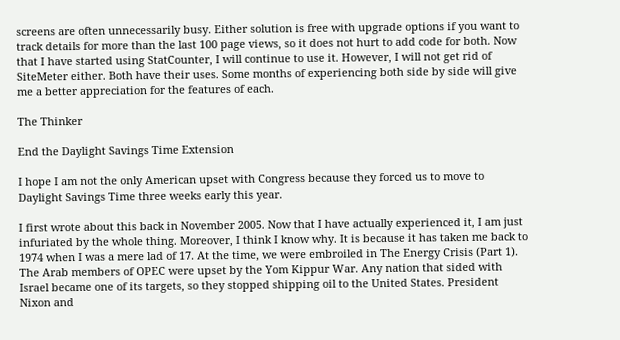screens are often unnecessarily busy. Either solution is free with upgrade options if you want to track details for more than the last 100 page views, so it does not hurt to add code for both. Now that I have started using StatCounter, I will continue to use it. However, I will not get rid of SiteMeter either. Both have their uses. Some months of experiencing both side by side will give me a better appreciation for the features of each.

The Thinker

End the Daylight Savings Time Extension

I hope I am not the only American upset with Congress because they forced us to move to Daylight Savings Time three weeks early this year.

I first wrote about this back in November 2005. Now that I have actually experienced it, I am just infuriated by the whole thing. Moreover, I think I know why. It is because it has taken me back to 1974 when I was a mere lad of 17. At the time, we were embroiled in The Energy Crisis (Part 1). The Arab members of OPEC were upset by the Yom Kippur War. Any nation that sided with Israel became one of its targets, so they stopped shipping oil to the United States. President Nixon and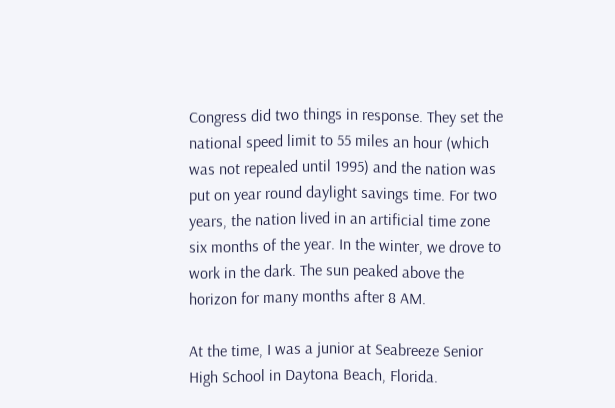Congress did two things in response. They set the national speed limit to 55 miles an hour (which was not repealed until 1995) and the nation was put on year round daylight savings time. For two years, the nation lived in an artificial time zone six months of the year. In the winter, we drove to work in the dark. The sun peaked above the horizon for many months after 8 AM.

At the time, I was a junior at Seabreeze Senior High School in Daytona Beach, Florida.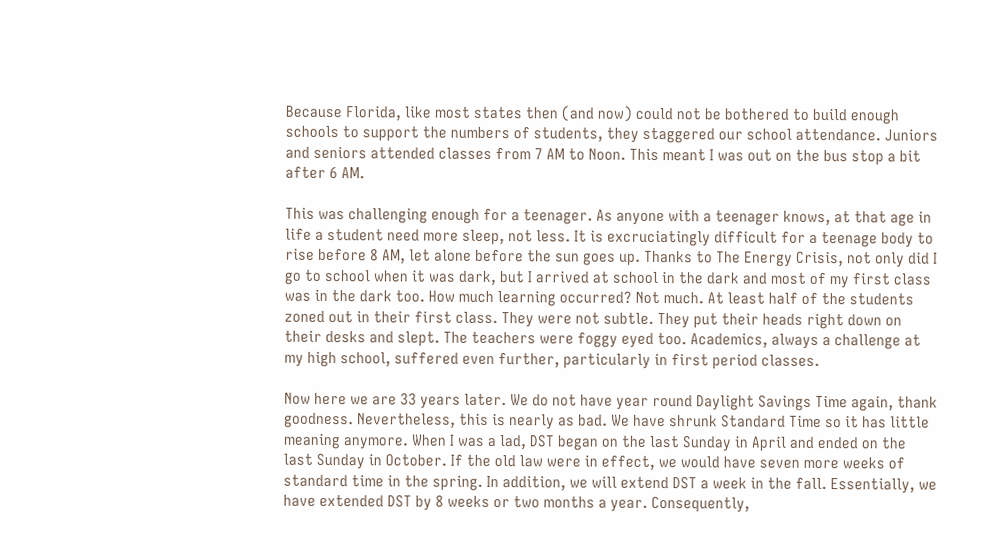Because Florida, like most states then (and now) could not be bothered to build enough schools to support the numbers of students, they staggered our school attendance. Juniors and seniors attended classes from 7 AM to Noon. This meant I was out on the bus stop a bit after 6 AM.

This was challenging enough for a teenager. As anyone with a teenager knows, at that age in life a student need more sleep, not less. It is excruciatingly difficult for a teenage body to rise before 8 AM, let alone before the sun goes up. Thanks to The Energy Crisis, not only did I go to school when it was dark, but I arrived at school in the dark and most of my first class was in the dark too. How much learning occurred? Not much. At least half of the students zoned out in their first class. They were not subtle. They put their heads right down on their desks and slept. The teachers were foggy eyed too. Academics, always a challenge at my high school, suffered even further, particularly in first period classes.

Now here we are 33 years later. We do not have year round Daylight Savings Time again, thank goodness. Nevertheless, this is nearly as bad. We have shrunk Standard Time so it has little meaning anymore. When I was a lad, DST began on the last Sunday in April and ended on the last Sunday in October. If the old law were in effect, we would have seven more weeks of standard time in the spring. In addition, we will extend DST a week in the fall. Essentially, we have extended DST by 8 weeks or two months a year. Consequently,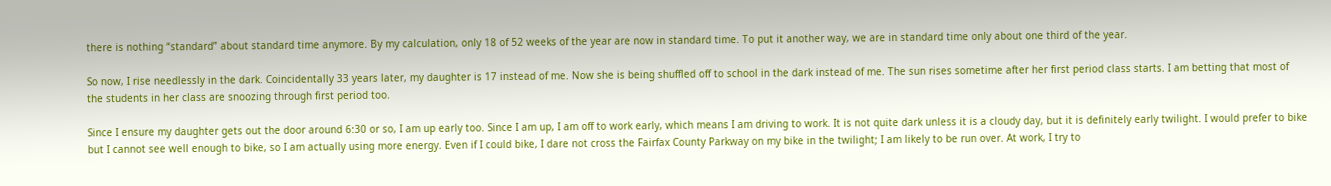there is nothing “standard” about standard time anymore. By my calculation, only 18 of 52 weeks of the year are now in standard time. To put it another way, we are in standard time only about one third of the year.

So now, I rise needlessly in the dark. Coincidentally 33 years later, my daughter is 17 instead of me. Now she is being shuffled off to school in the dark instead of me. The sun rises sometime after her first period class starts. I am betting that most of the students in her class are snoozing through first period too.

Since I ensure my daughter gets out the door around 6:30 or so, I am up early too. Since I am up, I am off to work early, which means I am driving to work. It is not quite dark unless it is a cloudy day, but it is definitely early twilight. I would prefer to bike but I cannot see well enough to bike, so I am actually using more energy. Even if I could bike, I dare not cross the Fairfax County Parkway on my bike in the twilight; I am likely to be run over. At work, I try to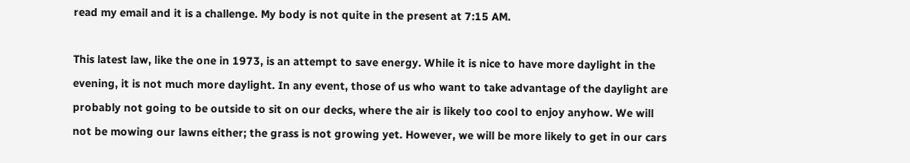read my email and it is a challenge. My body is not quite in the present at 7:15 AM.

This latest law, like the one in 1973, is an attempt to save energy. While it is nice to have more daylight in the evening, it is not much more daylight. In any event, those of us who want to take advantage of the daylight are probably not going to be outside to sit on our decks, where the air is likely too cool to enjoy anyhow. We will not be mowing our lawns either; the grass is not growing yet. However, we will be more likely to get in our cars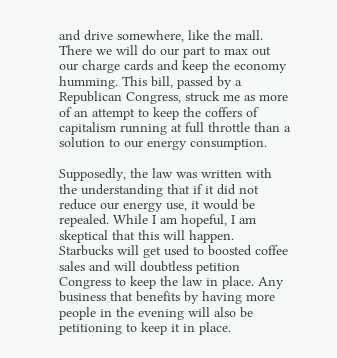and drive somewhere, like the mall. There we will do our part to max out our charge cards and keep the economy humming. This bill, passed by a Republican Congress, struck me as more of an attempt to keep the coffers of capitalism running at full throttle than a solution to our energy consumption.

Supposedly, the law was written with the understanding that if it did not reduce our energy use, it would be repealed. While I am hopeful, I am skeptical that this will happen. Starbucks will get used to boosted coffee sales and will doubtless petition Congress to keep the law in place. Any business that benefits by having more people in the evening will also be petitioning to keep it in place.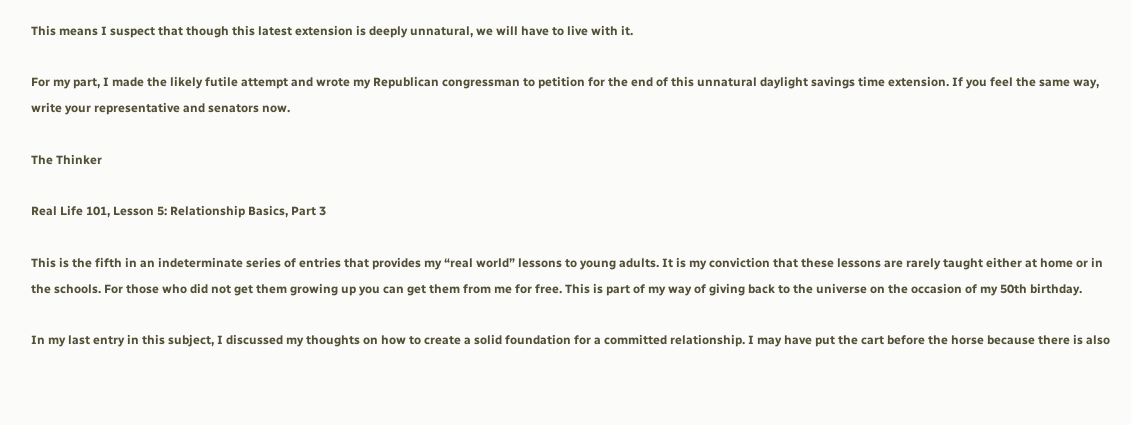This means I suspect that though this latest extension is deeply unnatural, we will have to live with it.

For my part, I made the likely futile attempt and wrote my Republican congressman to petition for the end of this unnatural daylight savings time extension. If you feel the same way, write your representative and senators now.

The Thinker

Real Life 101, Lesson 5: Relationship Basics, Part 3

This is the fifth in an indeterminate series of entries that provides my “real world” lessons to young adults. It is my conviction that these lessons are rarely taught either at home or in the schools. For those who did not get them growing up you can get them from me for free. This is part of my way of giving back to the universe on the occasion of my 50th birthday.

In my last entry in this subject, I discussed my thoughts on how to create a solid foundation for a committed relationship. I may have put the cart before the horse because there is also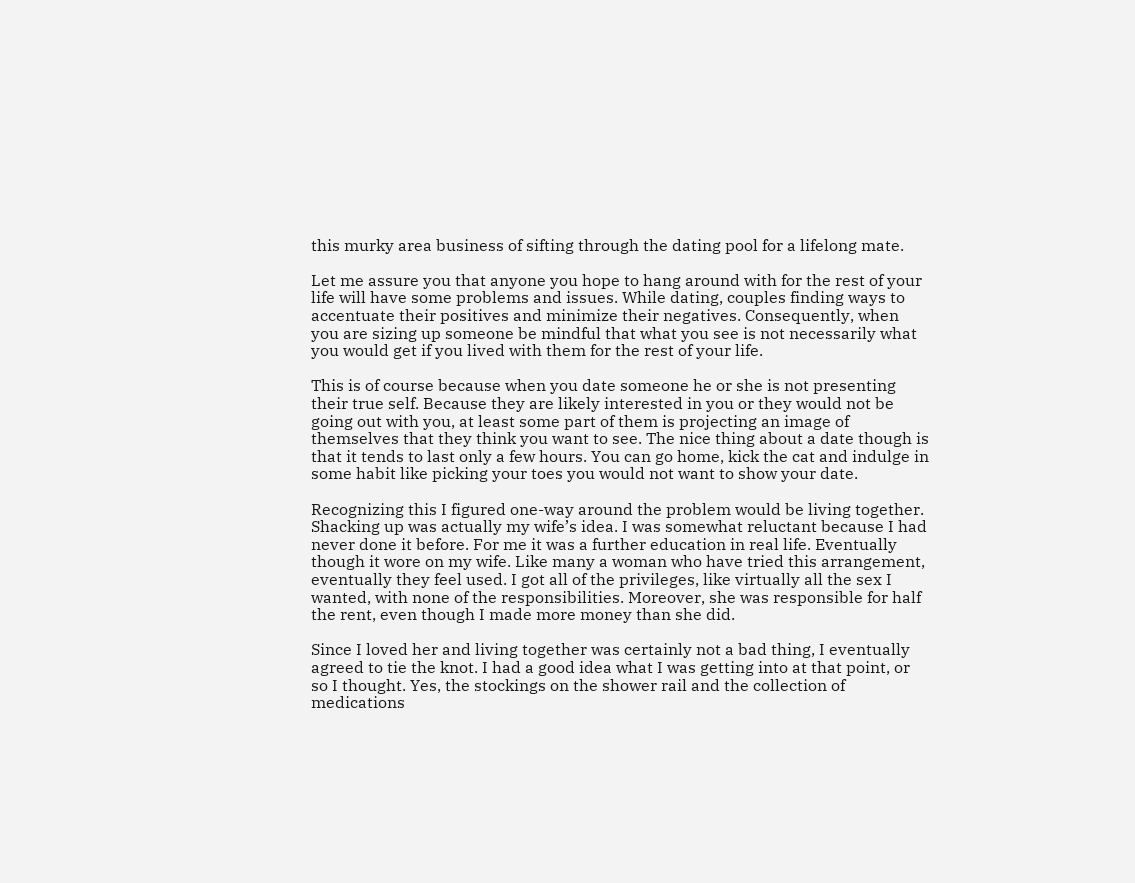this murky area business of sifting through the dating pool for a lifelong mate.

Let me assure you that anyone you hope to hang around with for the rest of your life will have some problems and issues. While dating, couples finding ways to accentuate their positives and minimize their negatives. Consequently, when you are sizing up someone be mindful that what you see is not necessarily what you would get if you lived with them for the rest of your life.

This is of course because when you date someone he or she is not presenting their true self. Because they are likely interested in you or they would not be going out with you, at least some part of them is projecting an image of themselves that they think you want to see. The nice thing about a date though is that it tends to last only a few hours. You can go home, kick the cat and indulge in some habit like picking your toes you would not want to show your date.

Recognizing this I figured one-way around the problem would be living together. Shacking up was actually my wife’s idea. I was somewhat reluctant because I had never done it before. For me it was a further education in real life. Eventually though it wore on my wife. Like many a woman who have tried this arrangement, eventually they feel used. I got all of the privileges, like virtually all the sex I wanted, with none of the responsibilities. Moreover, she was responsible for half the rent, even though I made more money than she did.

Since I loved her and living together was certainly not a bad thing, I eventually agreed to tie the knot. I had a good idea what I was getting into at that point, or so I thought. Yes, the stockings on the shower rail and the collection of medications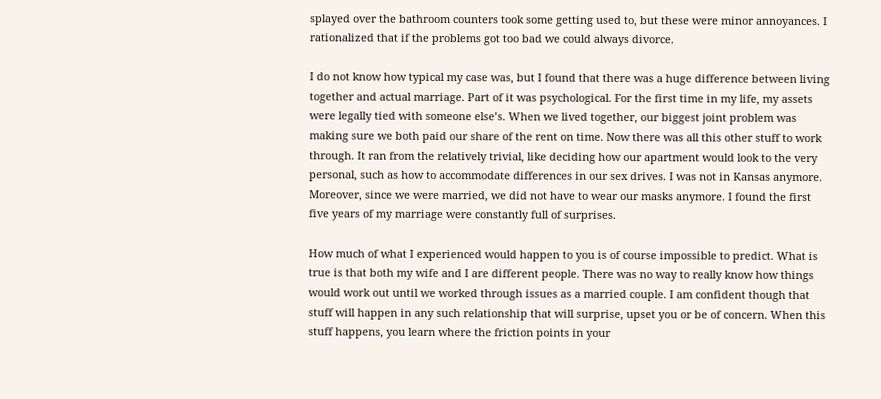splayed over the bathroom counters took some getting used to, but these were minor annoyances. I rationalized that if the problems got too bad we could always divorce.

I do not know how typical my case was, but I found that there was a huge difference between living together and actual marriage. Part of it was psychological. For the first time in my life, my assets were legally tied with someone else’s. When we lived together, our biggest joint problem was making sure we both paid our share of the rent on time. Now there was all this other stuff to work through. It ran from the relatively trivial, like deciding how our apartment would look to the very personal, such as how to accommodate differences in our sex drives. I was not in Kansas anymore. Moreover, since we were married, we did not have to wear our masks anymore. I found the first five years of my marriage were constantly full of surprises.

How much of what I experienced would happen to you is of course impossible to predict. What is true is that both my wife and I are different people. There was no way to really know how things would work out until we worked through issues as a married couple. I am confident though that stuff will happen in any such relationship that will surprise, upset you or be of concern. When this stuff happens, you learn where the friction points in your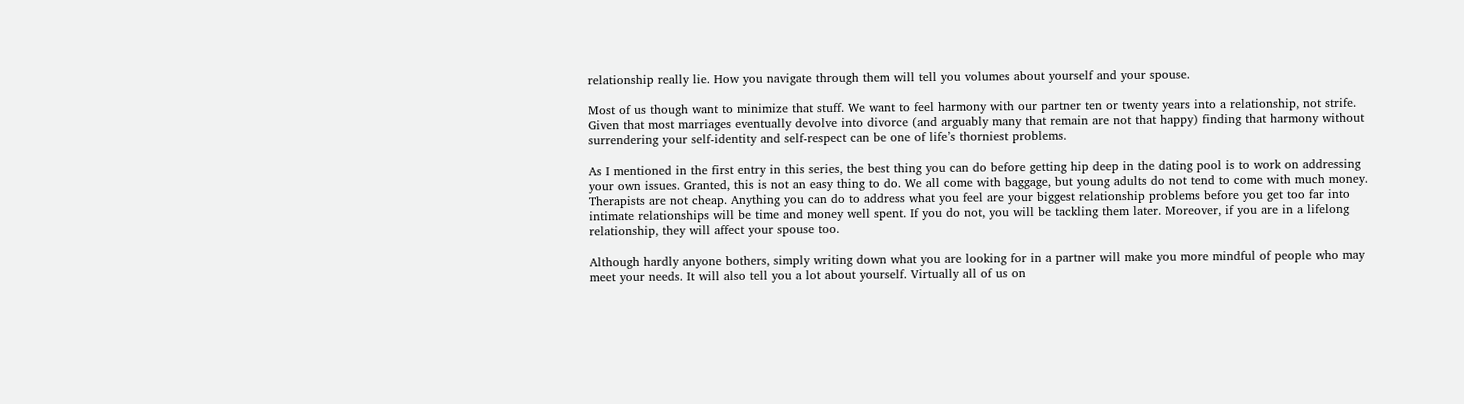relationship really lie. How you navigate through them will tell you volumes about yourself and your spouse.

Most of us though want to minimize that stuff. We want to feel harmony with our partner ten or twenty years into a relationship, not strife. Given that most marriages eventually devolve into divorce (and arguably many that remain are not that happy) finding that harmony without surrendering your self-identity and self-respect can be one of life’s thorniest problems.

As I mentioned in the first entry in this series, the best thing you can do before getting hip deep in the dating pool is to work on addressing your own issues. Granted, this is not an easy thing to do. We all come with baggage, but young adults do not tend to come with much money. Therapists are not cheap. Anything you can do to address what you feel are your biggest relationship problems before you get too far into intimate relationships will be time and money well spent. If you do not, you will be tackling them later. Moreover, if you are in a lifelong relationship, they will affect your spouse too.

Although hardly anyone bothers, simply writing down what you are looking for in a partner will make you more mindful of people who may meet your needs. It will also tell you a lot about yourself. Virtually all of us on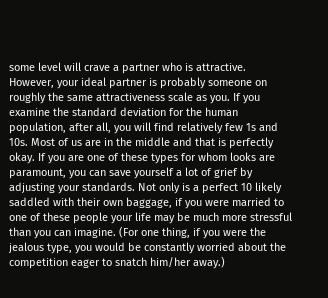some level will crave a partner who is attractive. However, your ideal partner is probably someone on roughly the same attractiveness scale as you. If you examine the standard deviation for the human population, after all, you will find relatively few 1s and 10s. Most of us are in the middle and that is perfectly okay. If you are one of these types for whom looks are paramount, you can save yourself a lot of grief by adjusting your standards. Not only is a perfect 10 likely saddled with their own baggage, if you were married to one of these people your life may be much more stressful than you can imagine. (For one thing, if you were the jealous type, you would be constantly worried about the competition eager to snatch him/her away.)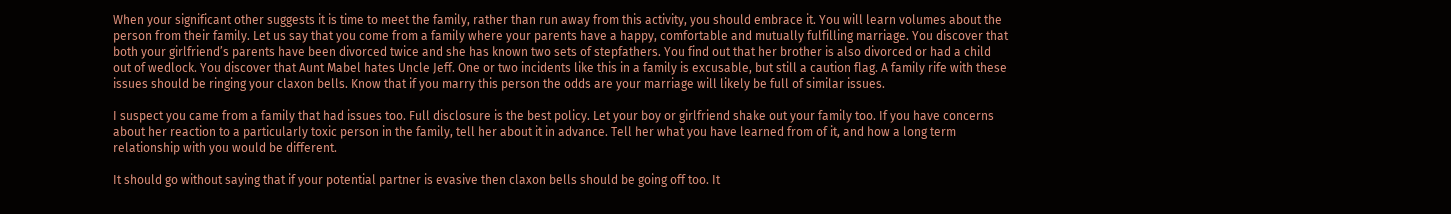When your significant other suggests it is time to meet the family, rather than run away from this activity, you should embrace it. You will learn volumes about the person from their family. Let us say that you come from a family where your parents have a happy, comfortable and mutually fulfilling marriage. You discover that both your girlfriend’s parents have been divorced twice and she has known two sets of stepfathers. You find out that her brother is also divorced or had a child out of wedlock. You discover that Aunt Mabel hates Uncle Jeff. One or two incidents like this in a family is excusable, but still a caution flag. A family rife with these issues should be ringing your claxon bells. Know that if you marry this person the odds are your marriage will likely be full of similar issues.

I suspect you came from a family that had issues too. Full disclosure is the best policy. Let your boy or girlfriend shake out your family too. If you have concerns about her reaction to a particularly toxic person in the family, tell her about it in advance. Tell her what you have learned from of it, and how a long term relationship with you would be different.

It should go without saying that if your potential partner is evasive then claxon bells should be going off too. It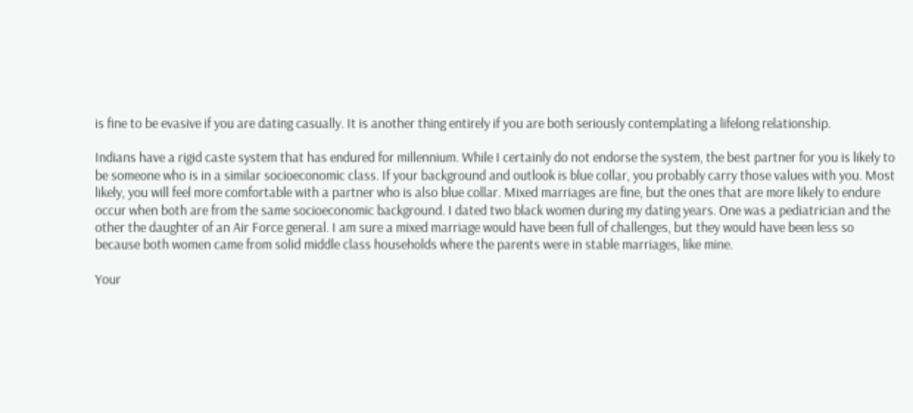is fine to be evasive if you are dating casually. It is another thing entirely if you are both seriously contemplating a lifelong relationship.

Indians have a rigid caste system that has endured for millennium. While I certainly do not endorse the system, the best partner for you is likely to be someone who is in a similar socioeconomic class. If your background and outlook is blue collar, you probably carry those values with you. Most likely, you will feel more comfortable with a partner who is also blue collar. Mixed marriages are fine, but the ones that are more likely to endure occur when both are from the same socioeconomic background. I dated two black women during my dating years. One was a pediatrician and the other the daughter of an Air Force general. I am sure a mixed marriage would have been full of challenges, but they would have been less so because both women came from solid middle class households where the parents were in stable marriages, like mine.

Your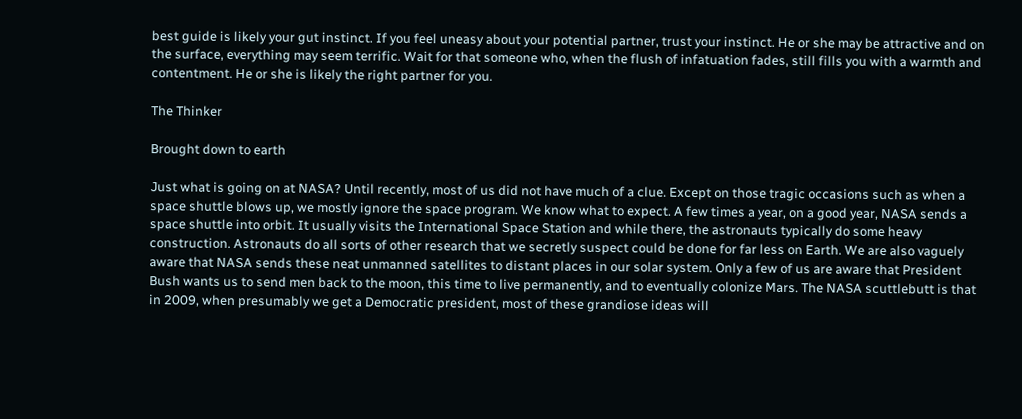best guide is likely your gut instinct. If you feel uneasy about your potential partner, trust your instinct. He or she may be attractive and on the surface, everything may seem terrific. Wait for that someone who, when the flush of infatuation fades, still fills you with a warmth and contentment. He or she is likely the right partner for you.

The Thinker

Brought down to earth

Just what is going on at NASA? Until recently, most of us did not have much of a clue. Except on those tragic occasions such as when a space shuttle blows up, we mostly ignore the space program. We know what to expect. A few times a year, on a good year, NASA sends a space shuttle into orbit. It usually visits the International Space Station and while there, the astronauts typically do some heavy construction. Astronauts do all sorts of other research that we secretly suspect could be done for far less on Earth. We are also vaguely aware that NASA sends these neat unmanned satellites to distant places in our solar system. Only a few of us are aware that President Bush wants us to send men back to the moon, this time to live permanently, and to eventually colonize Mars. The NASA scuttlebutt is that in 2009, when presumably we get a Democratic president, most of these grandiose ideas will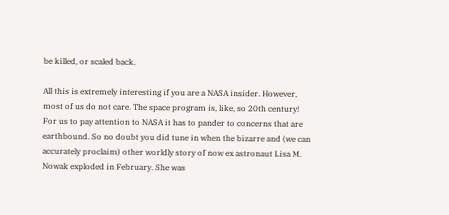be killed, or scaled back.

All this is extremely interesting if you are a NASA insider. However, most of us do not care. The space program is, like, so 20th century! For us to pay attention to NASA it has to pander to concerns that are earthbound. So no doubt you did tune in when the bizarre and (we can accurately proclaim) other worldly story of now ex astronaut Lisa M. Nowak exploded in February. She was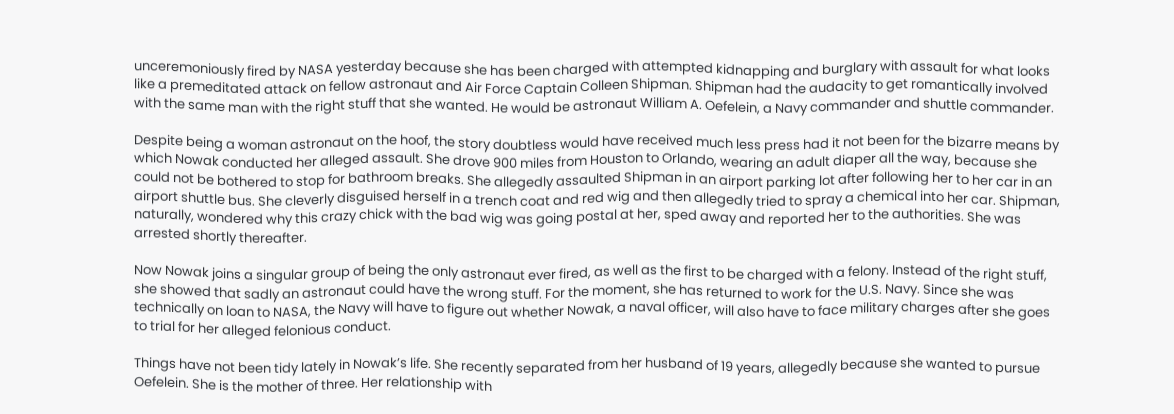unceremoniously fired by NASA yesterday because she has been charged with attempted kidnapping and burglary with assault for what looks like a premeditated attack on fellow astronaut and Air Force Captain Colleen Shipman. Shipman had the audacity to get romantically involved with the same man with the right stuff that she wanted. He would be astronaut William A. Oefelein, a Navy commander and shuttle commander.

Despite being a woman astronaut on the hoof, the story doubtless would have received much less press had it not been for the bizarre means by which Nowak conducted her alleged assault. She drove 900 miles from Houston to Orlando, wearing an adult diaper all the way, because she could not be bothered to stop for bathroom breaks. She allegedly assaulted Shipman in an airport parking lot after following her to her car in an airport shuttle bus. She cleverly disguised herself in a trench coat and red wig and then allegedly tried to spray a chemical into her car. Shipman, naturally, wondered why this crazy chick with the bad wig was going postal at her, sped away and reported her to the authorities. She was arrested shortly thereafter.

Now Nowak joins a singular group of being the only astronaut ever fired, as well as the first to be charged with a felony. Instead of the right stuff, she showed that sadly an astronaut could have the wrong stuff. For the moment, she has returned to work for the U.S. Navy. Since she was technically on loan to NASA, the Navy will have to figure out whether Nowak, a naval officer, will also have to face military charges after she goes to trial for her alleged felonious conduct.

Things have not been tidy lately in Nowak’s life. She recently separated from her husband of 19 years, allegedly because she wanted to pursue Oefelein. She is the mother of three. Her relationship with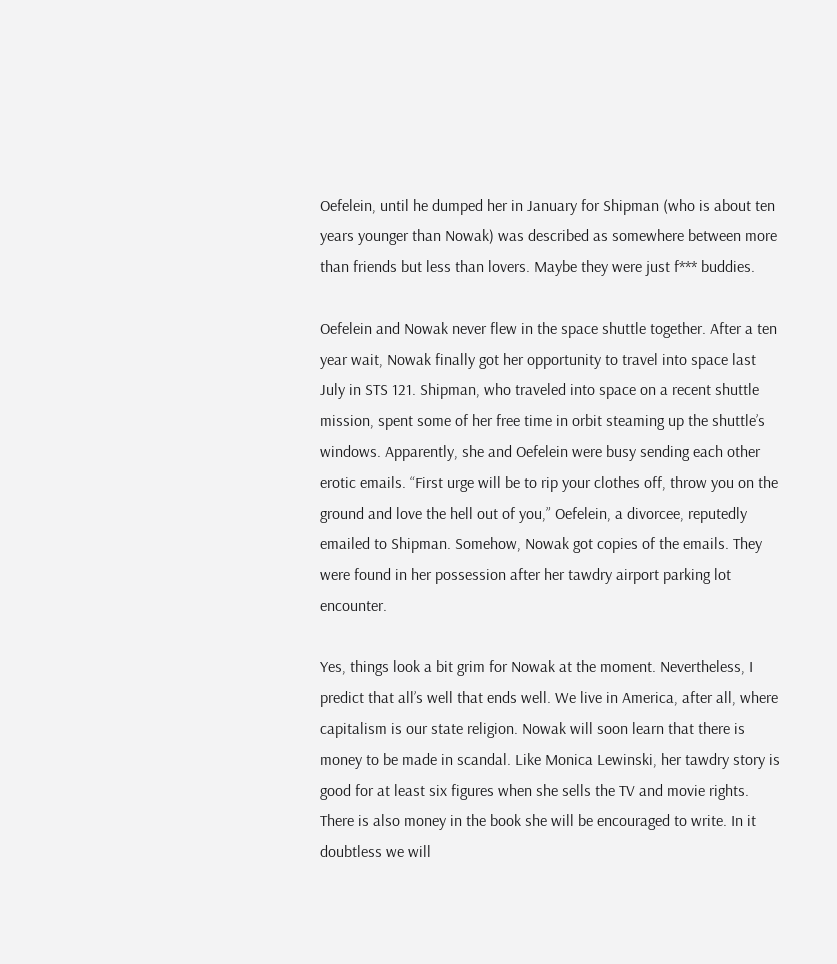Oefelein, until he dumped her in January for Shipman (who is about ten years younger than Nowak) was described as somewhere between more than friends but less than lovers. Maybe they were just f*** buddies.

Oefelein and Nowak never flew in the space shuttle together. After a ten year wait, Nowak finally got her opportunity to travel into space last July in STS 121. Shipman, who traveled into space on a recent shuttle mission, spent some of her free time in orbit steaming up the shuttle’s windows. Apparently, she and Oefelein were busy sending each other erotic emails. “First urge will be to rip your clothes off, throw you on the ground and love the hell out of you,” Oefelein, a divorcee, reputedly emailed to Shipman. Somehow, Nowak got copies of the emails. They were found in her possession after her tawdry airport parking lot encounter.

Yes, things look a bit grim for Nowak at the moment. Nevertheless, I predict that all’s well that ends well. We live in America, after all, where capitalism is our state religion. Nowak will soon learn that there is money to be made in scandal. Like Monica Lewinski, her tawdry story is good for at least six figures when she sells the TV and movie rights. There is also money in the book she will be encouraged to write. In it doubtless we will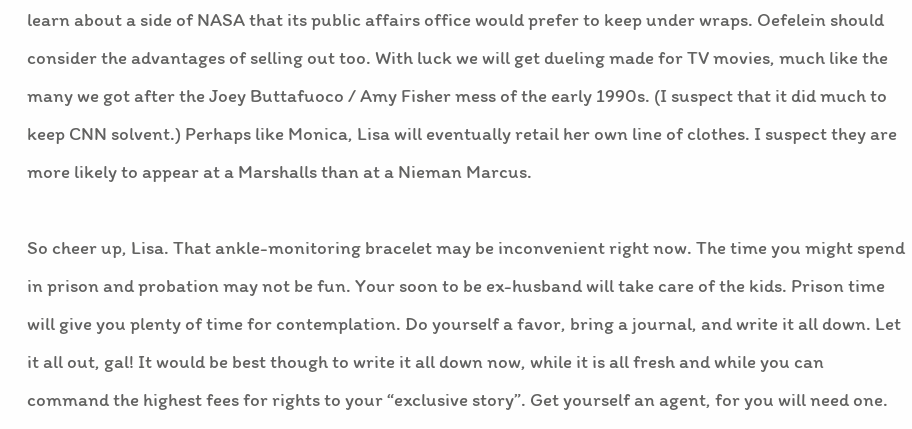learn about a side of NASA that its public affairs office would prefer to keep under wraps. Oefelein should consider the advantages of selling out too. With luck we will get dueling made for TV movies, much like the many we got after the Joey Buttafuoco / Amy Fisher mess of the early 1990s. (I suspect that it did much to keep CNN solvent.) Perhaps like Monica, Lisa will eventually retail her own line of clothes. I suspect they are more likely to appear at a Marshalls than at a Nieman Marcus.

So cheer up, Lisa. That ankle-monitoring bracelet may be inconvenient right now. The time you might spend in prison and probation may not be fun. Your soon to be ex-husband will take care of the kids. Prison time will give you plenty of time for contemplation. Do yourself a favor, bring a journal, and write it all down. Let it all out, gal! It would be best though to write it all down now, while it is all fresh and while you can command the highest fees for rights to your “exclusive story”. Get yourself an agent, for you will need one.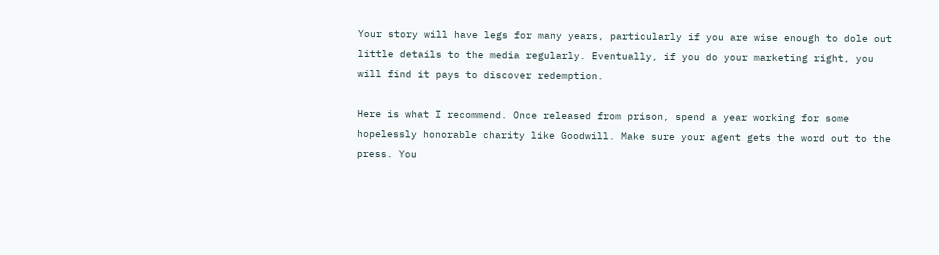Your story will have legs for many years, particularly if you are wise enough to dole out little details to the media regularly. Eventually, if you do your marketing right, you will find it pays to discover redemption.

Here is what I recommend. Once released from prison, spend a year working for some hopelessly honorable charity like Goodwill. Make sure your agent gets the word out to the press. You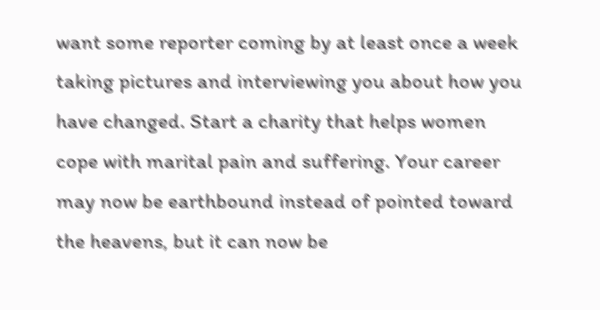want some reporter coming by at least once a week taking pictures and interviewing you about how you have changed. Start a charity that helps women cope with marital pain and suffering. Your career may now be earthbound instead of pointed toward the heavens, but it can now be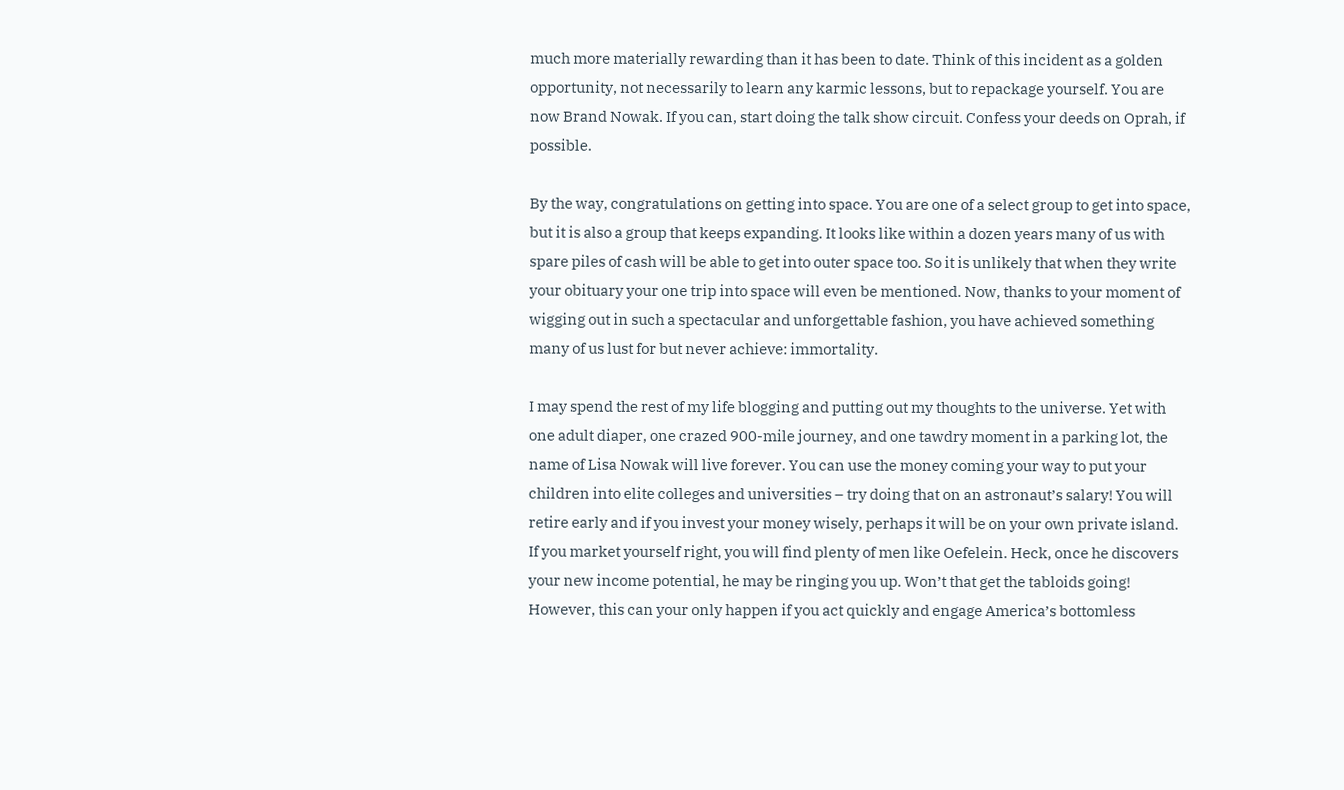much more materially rewarding than it has been to date. Think of this incident as a golden opportunity, not necessarily to learn any karmic lessons, but to repackage yourself. You are now Brand Nowak. If you can, start doing the talk show circuit. Confess your deeds on Oprah, if possible.

By the way, congratulations on getting into space. You are one of a select group to get into space, but it is also a group that keeps expanding. It looks like within a dozen years many of us with spare piles of cash will be able to get into outer space too. So it is unlikely that when they write your obituary your one trip into space will even be mentioned. Now, thanks to your moment of wigging out in such a spectacular and unforgettable fashion, you have achieved something many of us lust for but never achieve: immortality.

I may spend the rest of my life blogging and putting out my thoughts to the universe. Yet with one adult diaper, one crazed 900-mile journey, and one tawdry moment in a parking lot, the name of Lisa Nowak will live forever. You can use the money coming your way to put your children into elite colleges and universities – try doing that on an astronaut’s salary! You will retire early and if you invest your money wisely, perhaps it will be on your own private island. If you market yourself right, you will find plenty of men like Oefelein. Heck, once he discovers your new income potential, he may be ringing you up. Won’t that get the tabloids going! However, this can your only happen if you act quickly and engage America’s bottomless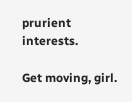prurient interests.

Get moving, girl.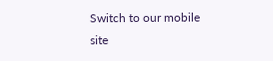Switch to our mobile site